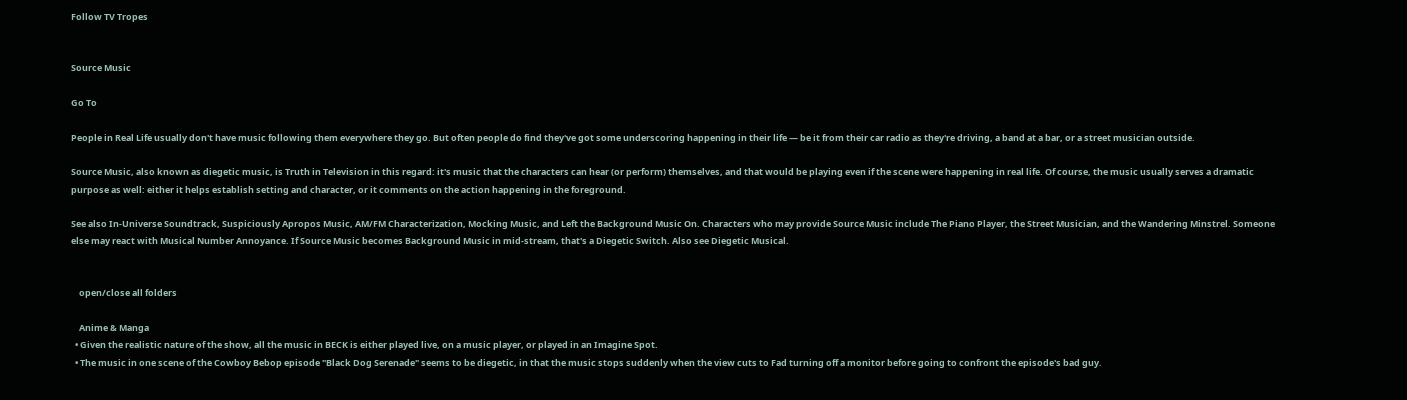Follow TV Tropes


Source Music

Go To

People in Real Life usually don't have music following them everywhere they go. But often people do find they've got some underscoring happening in their life — be it from their car radio as they're driving, a band at a bar, or a street musician outside.

Source Music, also known as diegetic music, is Truth in Television in this regard: it's music that the characters can hear (or perform) themselves, and that would be playing even if the scene were happening in real life. Of course, the music usually serves a dramatic purpose as well: either it helps establish setting and character, or it comments on the action happening in the foreground.

See also In-Universe Soundtrack, Suspiciously Apropos Music, AM/FM Characterization, Mocking Music, and Left the Background Music On. Characters who may provide Source Music include The Piano Player, the Street Musician, and the Wandering Minstrel. Someone else may react with Musical Number Annoyance. If Source Music becomes Background Music in mid-stream, that's a Diegetic Switch. Also see Diegetic Musical.


    open/close all folders

    Anime & Manga
  • Given the realistic nature of the show, all the music in BECK is either played live, on a music player, or played in an Imagine Spot.
  • The music in one scene of the Cowboy Bebop episode "Black Dog Serenade" seems to be diegetic, in that the music stops suddenly when the view cuts to Fad turning off a monitor before going to confront the episode's bad guy.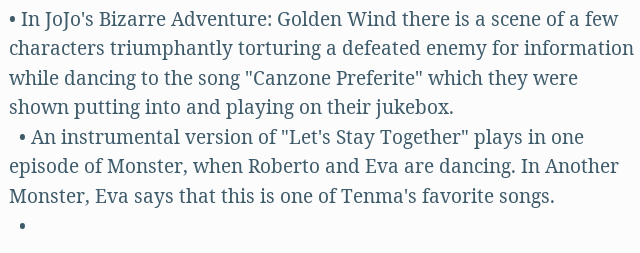• In JoJo's Bizarre Adventure: Golden Wind there is a scene of a few characters triumphantly torturing a defeated enemy for information while dancing to the song "Canzone Preferite" which they were shown putting into and playing on their jukebox.
  • An instrumental version of "Let's Stay Together" plays in one episode of Monster, when Roberto and Eva are dancing. In Another Monster, Eva says that this is one of Tenma's favorite songs.
  •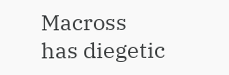Macross has diegetic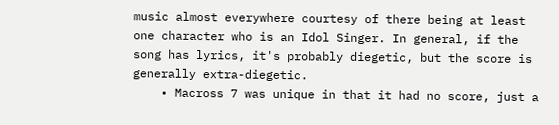music almost everywhere courtesy of there being at least one character who is an Idol Singer. In general, if the song has lyrics, it's probably diegetic, but the score is generally extra-diegetic.
    • Macross 7 was unique in that it had no score, just a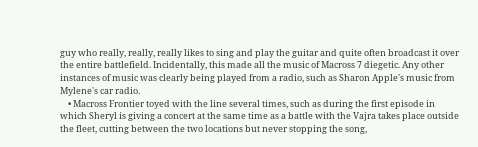guy who really, really, really likes to sing and play the guitar and quite often broadcast it over the entire battlefield. Incidentally, this made all the music of Macross 7 diegetic. Any other instances of music was clearly being played from a radio, such as Sharon Apple's music from Mylene's car radio.
    • Macross Frontier toyed with the line several times, such as during the first episode in which Sheryl is giving a concert at the same time as a battle with the Vajra takes place outside the fleet, cutting between the two locations but never stopping the song,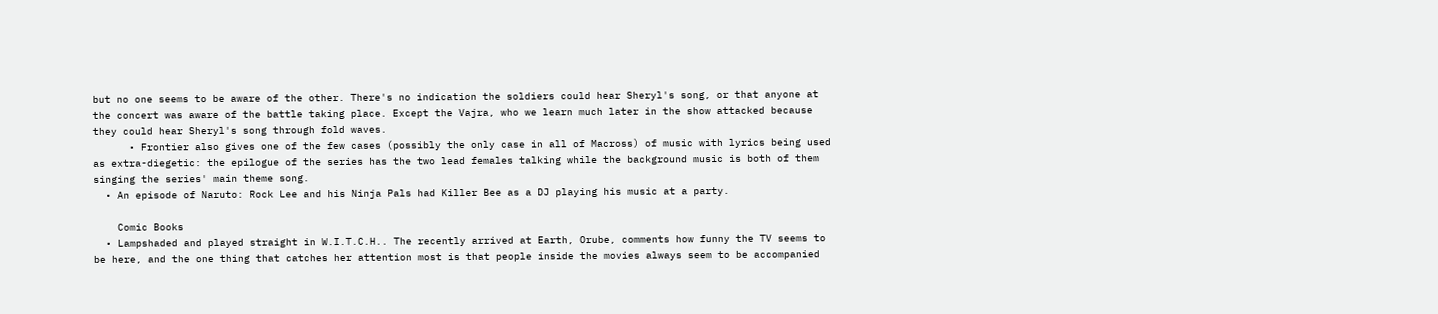but no one seems to be aware of the other. There's no indication the soldiers could hear Sheryl's song, or that anyone at the concert was aware of the battle taking place. Except the Vajra, who we learn much later in the show attacked because they could hear Sheryl's song through fold waves.
      • Frontier also gives one of the few cases (possibly the only case in all of Macross) of music with lyrics being used as extra-diegetic: the epilogue of the series has the two lead females talking while the background music is both of them singing the series' main theme song.
  • An episode of Naruto: Rock Lee and his Ninja Pals had Killer Bee as a DJ playing his music at a party.

    Comic Books
  • Lampshaded and played straight in W.I.T.C.H.. The recently arrived at Earth, Orube, comments how funny the TV seems to be here, and the one thing that catches her attention most is that people inside the movies always seem to be accompanied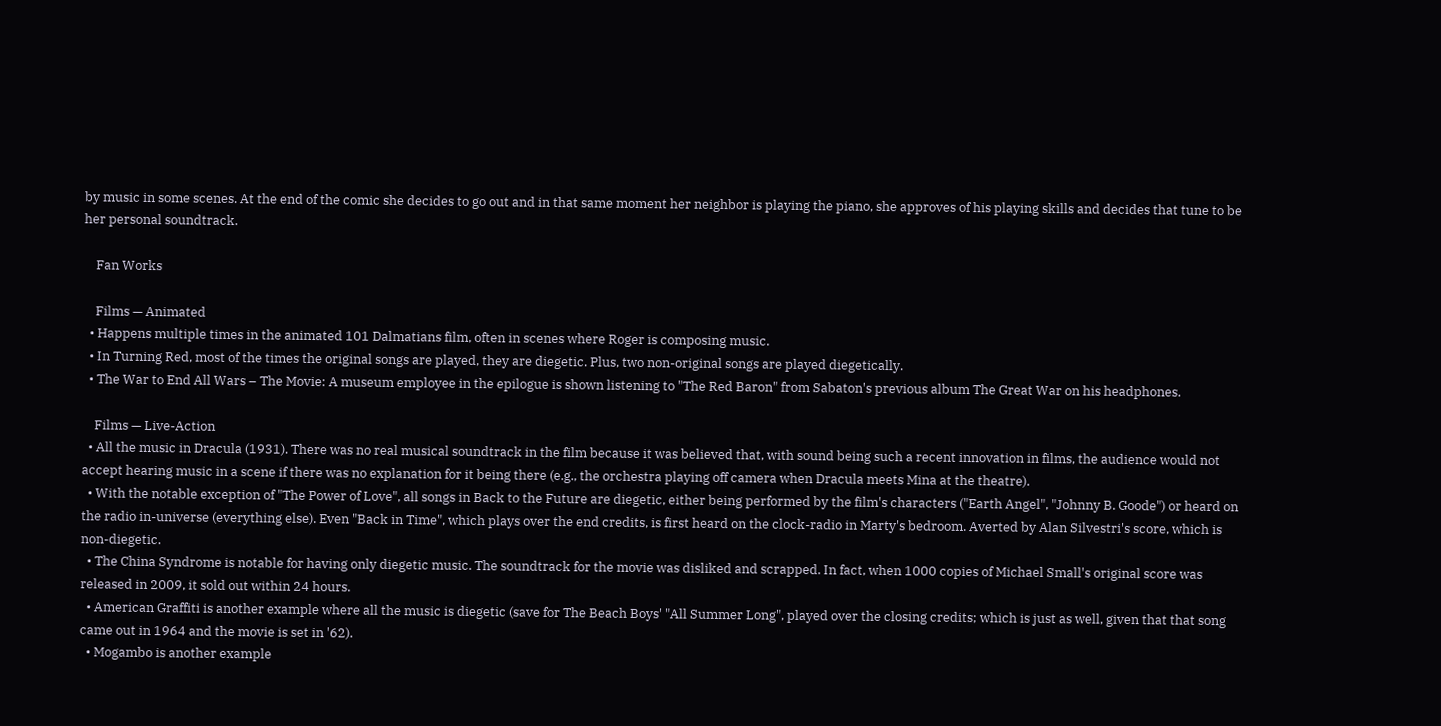by music in some scenes. At the end of the comic she decides to go out and in that same moment her neighbor is playing the piano, she approves of his playing skills and decides that tune to be her personal soundtrack.

    Fan Works

    Films — Animated
  • Happens multiple times in the animated 101 Dalmatians film, often in scenes where Roger is composing music.
  • In Turning Red, most of the times the original songs are played, they are diegetic. Plus, two non-original songs are played diegetically.
  • The War to End All Wars – The Movie: A museum employee in the epilogue is shown listening to "The Red Baron" from Sabaton's previous album The Great War on his headphones.

    Films — Live-Action
  • All the music in Dracula (1931). There was no real musical soundtrack in the film because it was believed that, with sound being such a recent innovation in films, the audience would not accept hearing music in a scene if there was no explanation for it being there (e.g., the orchestra playing off camera when Dracula meets Mina at the theatre).
  • With the notable exception of "The Power of Love", all songs in Back to the Future are diegetic, either being performed by the film's characters ("Earth Angel", "Johnny B. Goode") or heard on the radio in-universe (everything else). Even "Back in Time", which plays over the end credits, is first heard on the clock-radio in Marty's bedroom. Averted by Alan Silvestri's score, which is non-diegetic.
  • The China Syndrome is notable for having only diegetic music. The soundtrack for the movie was disliked and scrapped. In fact, when 1000 copies of Michael Small's original score was released in 2009, it sold out within 24 hours.
  • American Graffiti is another example where all the music is diegetic (save for The Beach Boys' "All Summer Long", played over the closing credits; which is just as well, given that that song came out in 1964 and the movie is set in '62).
  • Mogambo is another example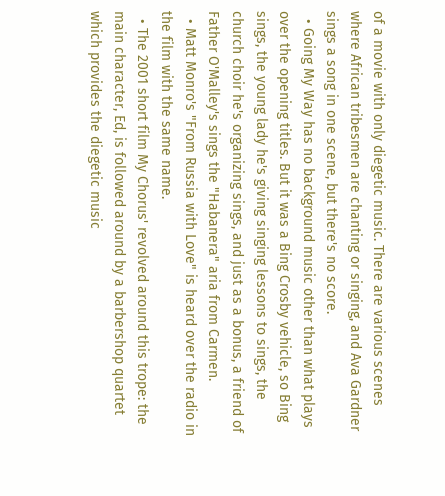of a movie with only diegetic music. There are various scenes where African tribesmen are chanting or singing, and Ava Gardner sings a song in one scene, but there's no score.
  • Going My Way has no background music other than what plays over the opening titles. But it was a Bing Crosby vehicle, so Bing sings, the young lady he's giving singing lessons to sings, the church choir he's organizing sings, and just as a bonus, a friend of Father O'Malley's sings the "Habanera" aria from Carmen.
  • Matt Monro's "From Russia with Love" is heard over the radio in the film with the same name.
  • The 2001 short film My Chorus' revolved around this trope: the main character, Ed, is followed around by a barbershop quartet which provides the diegetic music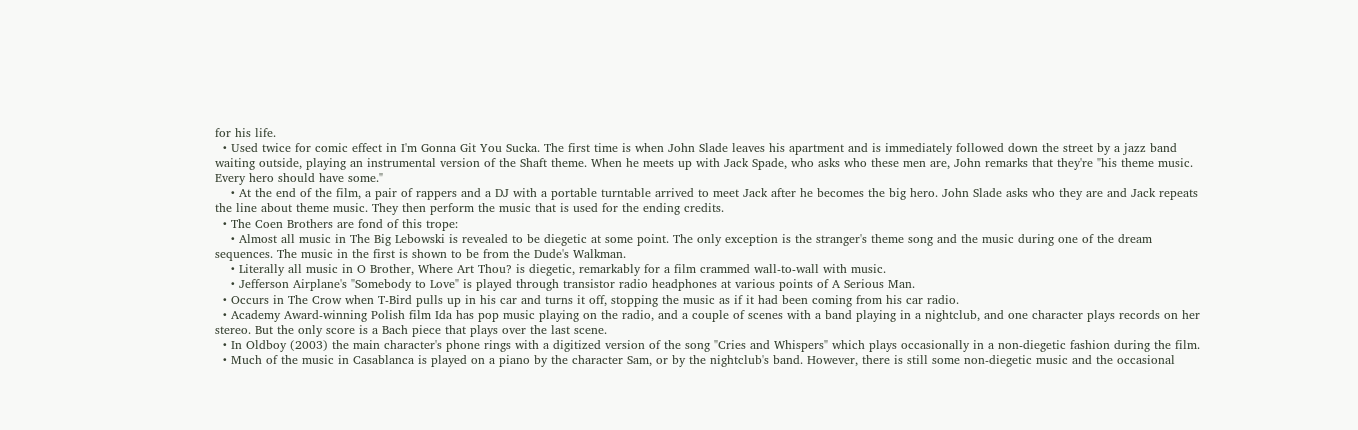for his life.
  • Used twice for comic effect in I'm Gonna Git You Sucka. The first time is when John Slade leaves his apartment and is immediately followed down the street by a jazz band waiting outside, playing an instrumental version of the Shaft theme. When he meets up with Jack Spade, who asks who these men are, John remarks that they're "his theme music. Every hero should have some."
    • At the end of the film, a pair of rappers and a DJ with a portable turntable arrived to meet Jack after he becomes the big hero. John Slade asks who they are and Jack repeats the line about theme music. They then perform the music that is used for the ending credits.
  • The Coen Brothers are fond of this trope:
    • Almost all music in The Big Lebowski is revealed to be diegetic at some point. The only exception is the stranger's theme song and the music during one of the dream sequences. The music in the first is shown to be from the Dude's Walkman.
    • Literally all music in O Brother, Where Art Thou? is diegetic, remarkably for a film crammed wall-to-wall with music.
    • Jefferson Airplane's "Somebody to Love" is played through transistor radio headphones at various points of A Serious Man.
  • Occurs in The Crow when T-Bird pulls up in his car and turns it off, stopping the music as if it had been coming from his car radio.
  • Academy Award-winning Polish film Ida has pop music playing on the radio, and a couple of scenes with a band playing in a nightclub, and one character plays records on her stereo. But the only score is a Bach piece that plays over the last scene.
  • In Oldboy (2003) the main character's phone rings with a digitized version of the song "Cries and Whispers" which plays occasionally in a non-diegetic fashion during the film.
  • Much of the music in Casablanca is played on a piano by the character Sam, or by the nightclub's band. However, there is still some non-diegetic music and the occasional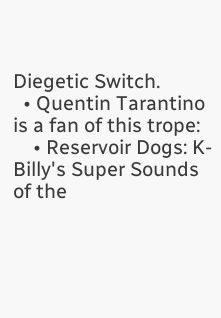Diegetic Switch.
  • Quentin Tarantino is a fan of this trope:
    • Reservoir Dogs: K-Billy's Super Sounds of the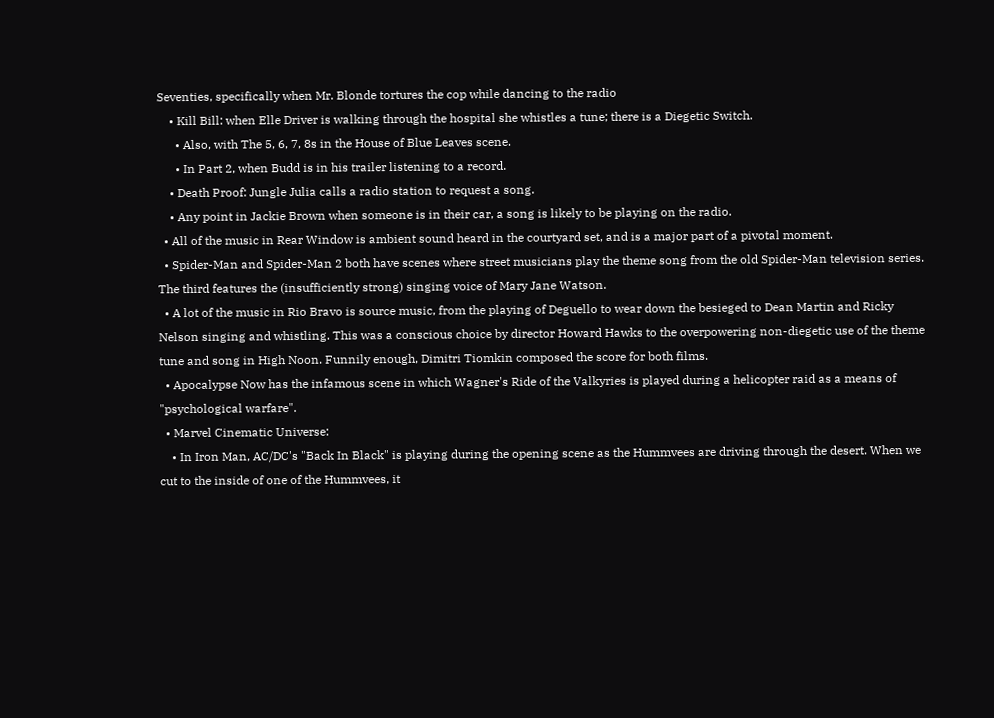Seventies, specifically when Mr. Blonde tortures the cop while dancing to the radio
    • Kill Bill: when Elle Driver is walking through the hospital she whistles a tune; there is a Diegetic Switch.
      • Also, with The 5, 6, 7, 8s in the House of Blue Leaves scene.
      • In Part 2, when Budd is in his trailer listening to a record.
    • Death Proof: Jungle Julia calls a radio station to request a song.
    • Any point in Jackie Brown when someone is in their car, a song is likely to be playing on the radio.
  • All of the music in Rear Window is ambient sound heard in the courtyard set, and is a major part of a pivotal moment.
  • Spider-Man and Spider-Man 2 both have scenes where street musicians play the theme song from the old Spider-Man television series. The third features the (insufficiently strong) singing voice of Mary Jane Watson.
  • A lot of the music in Rio Bravo is source music, from the playing of Deguello to wear down the besieged to Dean Martin and Ricky Nelson singing and whistling. This was a conscious choice by director Howard Hawks to the overpowering non-diegetic use of the theme tune and song in High Noon. Funnily enough, Dimitri Tiomkin composed the score for both films.
  • Apocalypse Now has the infamous scene in which Wagner's Ride of the Valkyries is played during a helicopter raid as a means of "psychological warfare".
  • Marvel Cinematic Universe:
    • In Iron Man, AC/DC's "Back In Black" is playing during the opening scene as the Hummvees are driving through the desert. When we cut to the inside of one of the Hummvees, it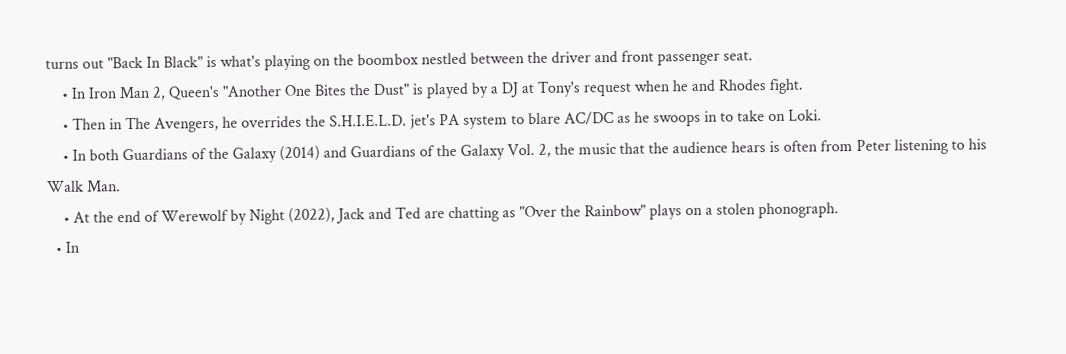turns out "Back In Black" is what's playing on the boombox nestled between the driver and front passenger seat.
    • In Iron Man 2, Queen's "Another One Bites the Dust" is played by a DJ at Tony's request when he and Rhodes fight.
    • Then in The Avengers, he overrides the S.H.I.E.L.D. jet's PA system to blare AC/DC as he swoops in to take on Loki.
    • In both Guardians of the Galaxy (2014) and Guardians of the Galaxy Vol. 2, the music that the audience hears is often from Peter listening to his Walk Man.
    • At the end of Werewolf by Night (2022), Jack and Ted are chatting as "Over the Rainbow" plays on a stolen phonograph.
  • In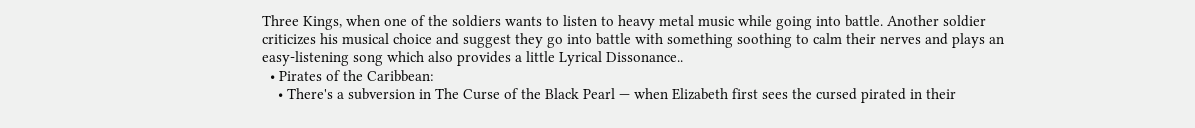Three Kings, when one of the soldiers wants to listen to heavy metal music while going into battle. Another soldier criticizes his musical choice and suggest they go into battle with something soothing to calm their nerves and plays an easy-listening song which also provides a little Lyrical Dissonance..
  • Pirates of the Caribbean:
    • There's a subversion in The Curse of the Black Pearl — when Elizabeth first sees the cursed pirated in their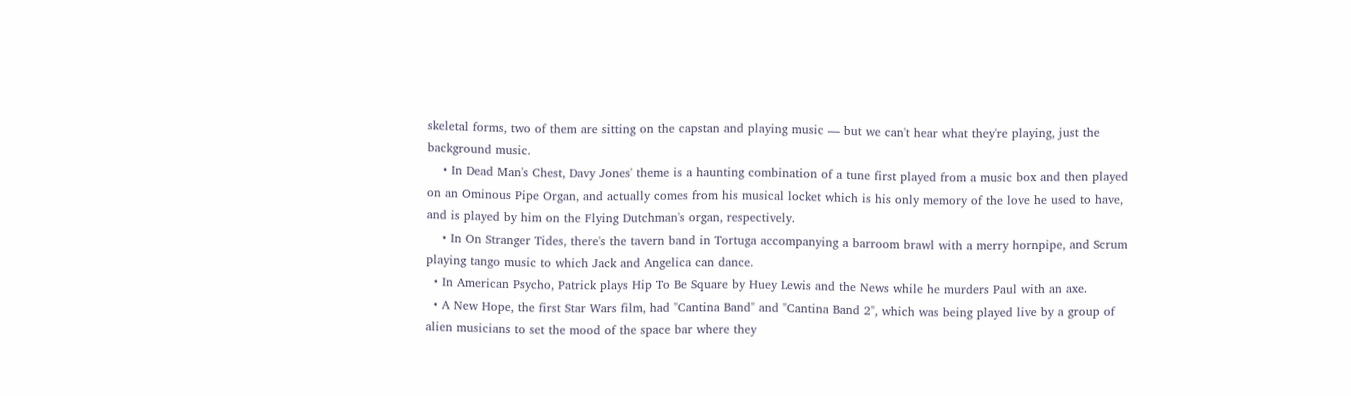skeletal forms, two of them are sitting on the capstan and playing music — but we can't hear what they're playing, just the background music.
    • In Dead Man's Chest, Davy Jones' theme is a haunting combination of a tune first played from a music box and then played on an Ominous Pipe Organ, and actually comes from his musical locket which is his only memory of the love he used to have, and is played by him on the Flying Dutchman's organ, respectively.
    • In On Stranger Tides, there's the tavern band in Tortuga accompanying a barroom brawl with a merry hornpipe, and Scrum playing tango music to which Jack and Angelica can dance.
  • In American Psycho, Patrick plays Hip To Be Square by Huey Lewis and the News while he murders Paul with an axe.
  • A New Hope, the first Star Wars film, had "Cantina Band" and "Cantina Band 2", which was being played live by a group of alien musicians to set the mood of the space bar where they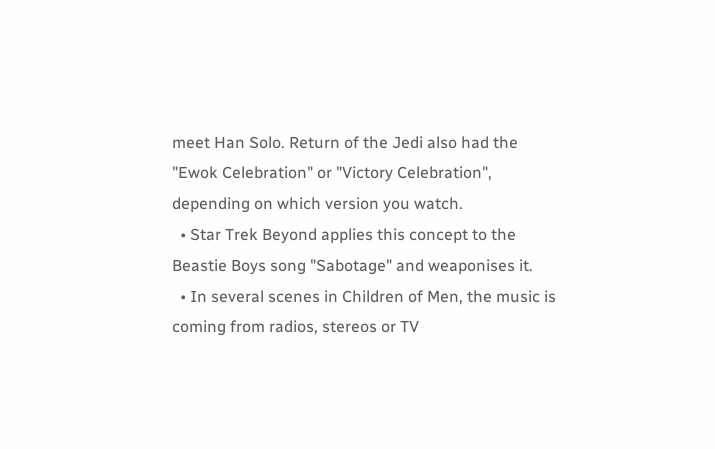meet Han Solo. Return of the Jedi also had the "Ewok Celebration" or "Victory Celebration", depending on which version you watch.
  • Star Trek Beyond applies this concept to the Beastie Boys song "Sabotage" and weaponises it.
  • In several scenes in Children of Men, the music is coming from radios, stereos or TV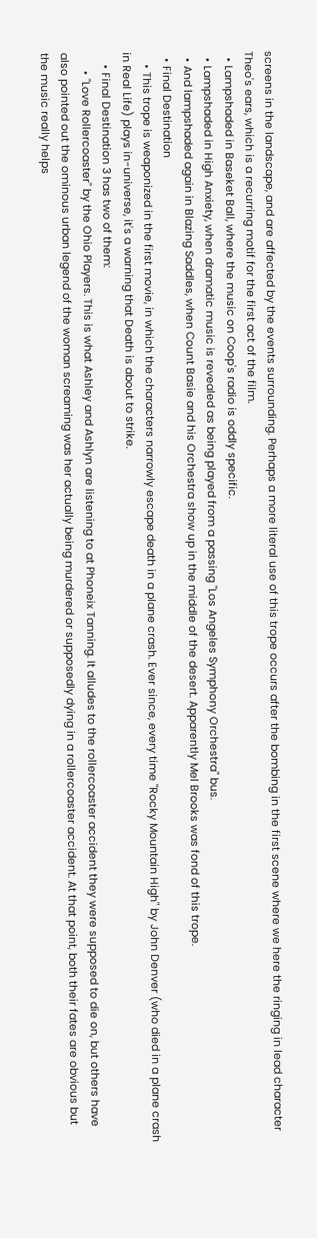screens in the landscape, and are affected by the events surrounding. Perhaps a more literal use of this trope occurs after the bombing in the first scene where we here the ringing in lead character Theo's ears, which is a recurring motif for the first act of the film.
  • Lampshaded in Baseket Ball, where the music on Coop's radio is oddly specific.
  • Lampshaded in High Anxiety, when dramatic music is revealed as being played from a passing "Los Angeles Symphony Orchestra" bus.
  • And lampshaded again in Blazing Saddles, when Count Basie and his Orchestra show up in the middle of the desert. Apparently Mel Brooks was fond of this trope.
  • Final Destination
    • This trope is weaponized in the first movie, in which the characters narrowly escape death in a plane crash. Ever since, every time "Rocky Mountain High" by John Denver (who died in a plane crash in Real Life) plays in-universe, it's a warning that Death is about to strike.
    • Final Destination 3 has two of them:
      • "Love Rollercoaster" by the Ohio Players. This is what Ashley and Ashlyn are listening to at Phoneix Tanning. It alludes to the rollercoaster accident they were supposed to die on, but others have also pointed out the ominous urban legend of the woman screaming was her actually being murdered or supposedly dying in a rollercoaster accident. At that point, both their fates are obvious but the music really helps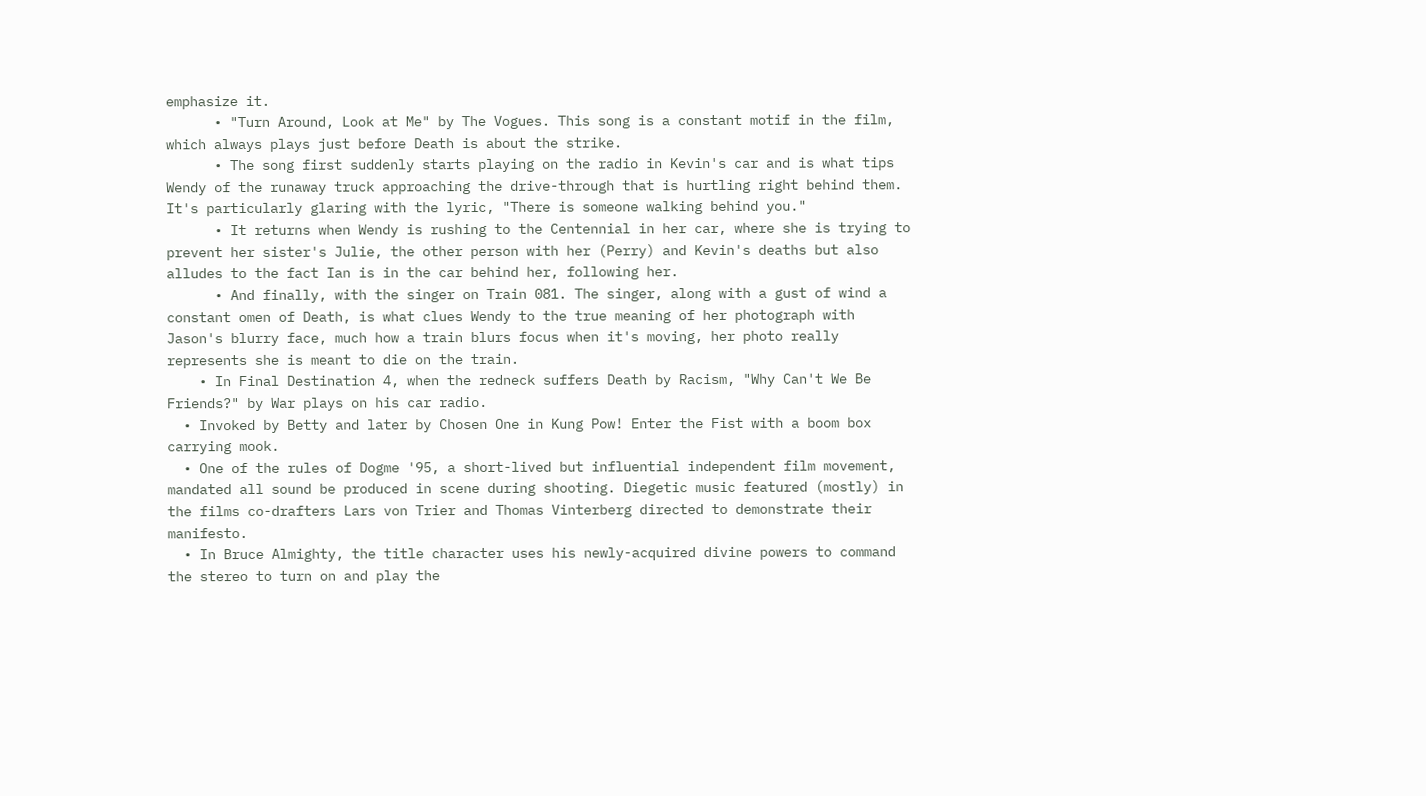emphasize it.
      • "Turn Around, Look at Me" by The Vogues. This song is a constant motif in the film, which always plays just before Death is about the strike.
      • The song first suddenly starts playing on the radio in Kevin's car and is what tips Wendy of the runaway truck approaching the drive-through that is hurtling right behind them. It's particularly glaring with the lyric, "There is someone walking behind you."
      • It returns when Wendy is rushing to the Centennial in her car, where she is trying to prevent her sister's Julie, the other person with her (Perry) and Kevin's deaths but also alludes to the fact Ian is in the car behind her, following her.
      • And finally, with the singer on Train 081. The singer, along with a gust of wind a constant omen of Death, is what clues Wendy to the true meaning of her photograph with Jason's blurry face, much how a train blurs focus when it's moving, her photo really represents she is meant to die on the train.
    • In Final Destination 4, when the redneck suffers Death by Racism, "Why Can't We Be Friends?" by War plays on his car radio.
  • Invoked by Betty and later by Chosen One in Kung Pow! Enter the Fist with a boom box carrying mook.
  • One of the rules of Dogme '95, a short-lived but influential independent film movement, mandated all sound be produced in scene during shooting. Diegetic music featured (mostly) in the films co-drafters Lars von Trier and Thomas Vinterberg directed to demonstrate their manifesto.
  • In Bruce Almighty, the title character uses his newly-acquired divine powers to command the stereo to turn on and play the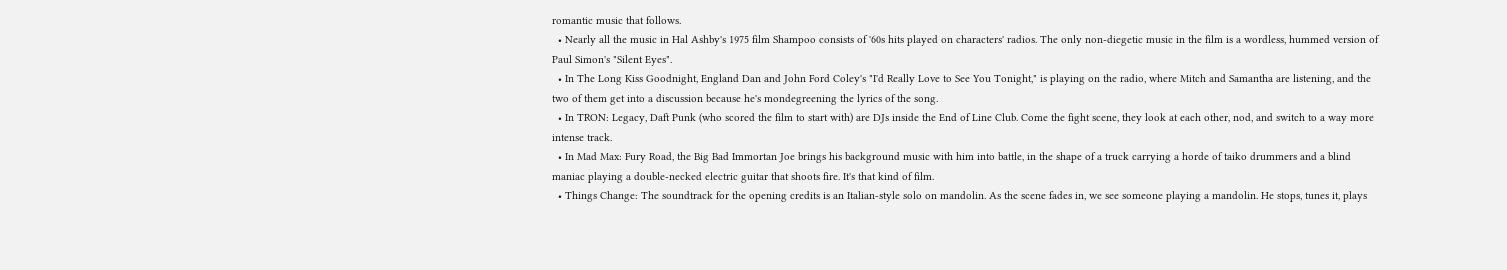romantic music that follows.
  • Nearly all the music in Hal Ashby's 1975 film Shampoo consists of '60s hits played on characters' radios. The only non-diegetic music in the film is a wordless, hummed version of Paul Simon's "Silent Eyes".
  • In The Long Kiss Goodnight, England Dan and John Ford Coley's "I'd Really Love to See You Tonight," is playing on the radio, where Mitch and Samantha are listening, and the two of them get into a discussion because he's mondegreening the lyrics of the song.
  • In TRON: Legacy, Daft Punk (who scored the film to start with) are DJs inside the End of Line Club. Come the fight scene, they look at each other, nod, and switch to a way more intense track.
  • In Mad Max: Fury Road, the Big Bad Immortan Joe brings his background music with him into battle, in the shape of a truck carrying a horde of taiko drummers and a blind maniac playing a double-necked electric guitar that shoots fire. It's that kind of film.
  • Things Change: The soundtrack for the opening credits is an Italian-style solo on mandolin. As the scene fades in, we see someone playing a mandolin. He stops, tunes it, plays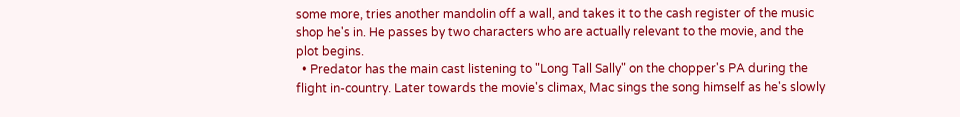some more, tries another mandolin off a wall, and takes it to the cash register of the music shop he's in. He passes by two characters who are actually relevant to the movie, and the plot begins.
  • Predator has the main cast listening to "Long Tall Sally" on the chopper's PA during the flight in-country. Later towards the movie's climax, Mac sings the song himself as he's slowly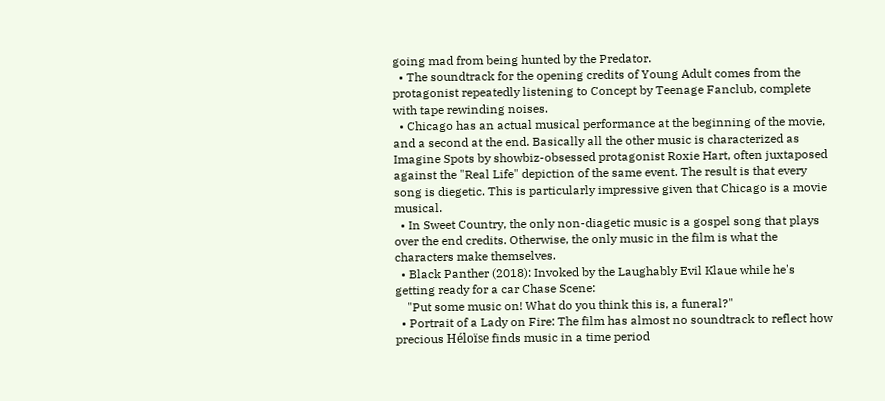going mad from being hunted by the Predator.
  • The soundtrack for the opening credits of Young Adult comes from the protagonist repeatedly listening to Concept by Teenage Fanclub, complete with tape rewinding noises.
  • Chicago has an actual musical performance at the beginning of the movie, and a second at the end. Basically all the other music is characterized as Imagine Spots by showbiz-obsessed protagonist Roxie Hart, often juxtaposed against the "Real Life" depiction of the same event. The result is that every song is diegetic. This is particularly impressive given that Chicago is a movie musical.
  • In Sweet Country, the only non-diagetic music is a gospel song that plays over the end credits. Otherwise, the only music in the film is what the characters make themselves.
  • Black Panther (2018): Invoked by the Laughably Evil Klaue while he's getting ready for a car Chase Scene:
    "Put some music on! What do you think this is, a funeral?"
  • Portrait of a Lady on Fire: The film has almost no soundtrack to reflect how precious Héloïse finds music in a time period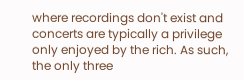where recordings don't exist and concerts are typically a privilege only enjoyed by the rich. As such, the only three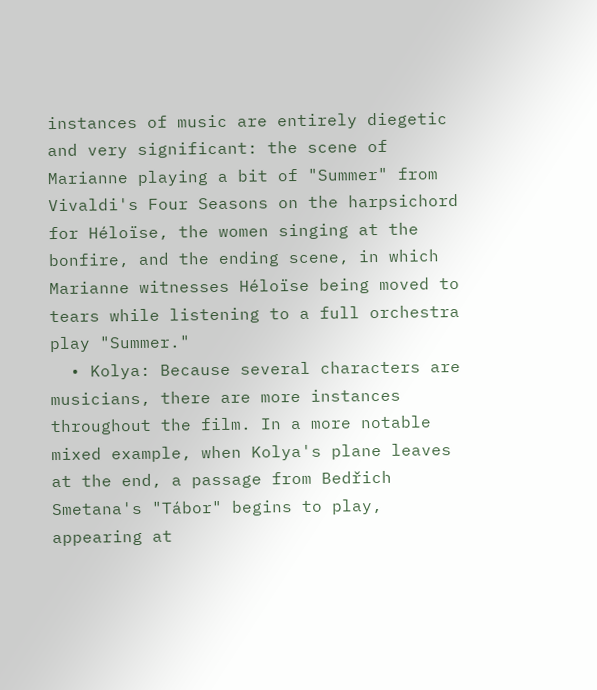instances of music are entirely diegetic and very significant: the scene of Marianne playing a bit of "Summer" from Vivaldi's Four Seasons on the harpsichord for Héloïse, the women singing at the bonfire, and the ending scene, in which Marianne witnesses Héloïse being moved to tears while listening to a full orchestra play "Summer."
  • Kolya: Because several characters are musicians, there are more instances throughout the film. In a more notable mixed example, when Kolya's plane leaves at the end, a passage from Bedřich Smetana's "Tábor" begins to play, appearing at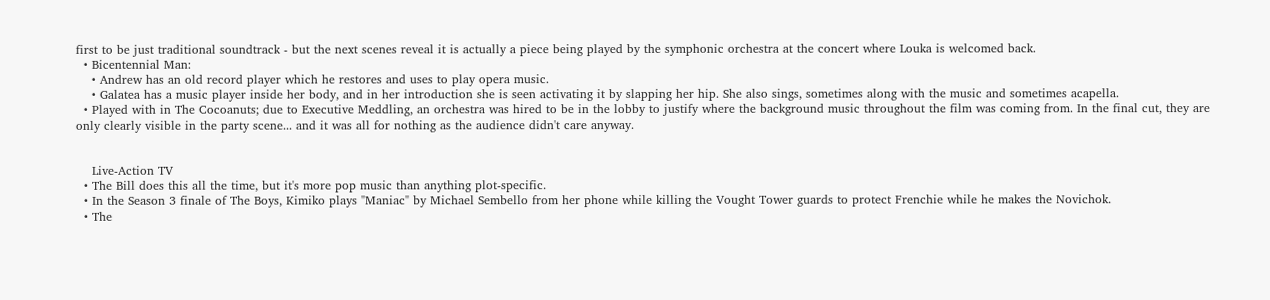first to be just traditional soundtrack - but the next scenes reveal it is actually a piece being played by the symphonic orchestra at the concert where Louka is welcomed back.
  • Bicentennial Man:
    • Andrew has an old record player which he restores and uses to play opera music.
    • Galatea has a music player inside her body, and in her introduction she is seen activating it by slapping her hip. She also sings, sometimes along with the music and sometimes acapella.
  • Played with in The Cocoanuts; due to Executive Meddling, an orchestra was hired to be in the lobby to justify where the background music throughout the film was coming from. In the final cut, they are only clearly visible in the party scene... and it was all for nothing as the audience didn't care anyway.


    Live-Action TV
  • The Bill does this all the time, but it's more pop music than anything plot-specific.
  • In the Season 3 finale of The Boys, Kimiko plays "Maniac" by Michael Sembello from her phone while killing the Vought Tower guards to protect Frenchie while he makes the Novichok.
  • The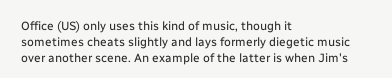Office (US) only uses this kind of music, though it sometimes cheats slightly and lays formerly diegetic music over another scene. An example of the latter is when Jim's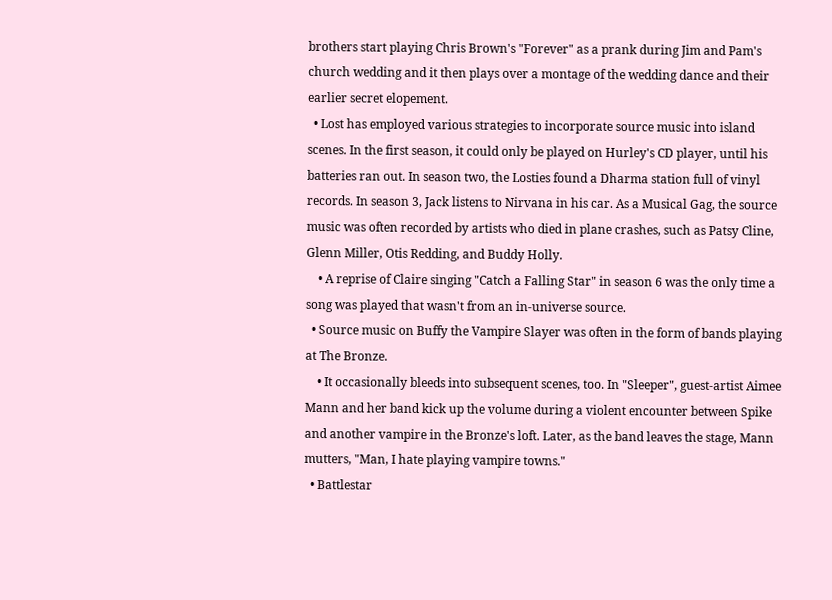brothers start playing Chris Brown's "Forever" as a prank during Jim and Pam's church wedding and it then plays over a montage of the wedding dance and their earlier secret elopement.
  • Lost has employed various strategies to incorporate source music into island scenes. In the first season, it could only be played on Hurley's CD player, until his batteries ran out. In season two, the Losties found a Dharma station full of vinyl records. In season 3, Jack listens to Nirvana in his car. As a Musical Gag, the source music was often recorded by artists who died in plane crashes, such as Patsy Cline, Glenn Miller, Otis Redding, and Buddy Holly.
    • A reprise of Claire singing "Catch a Falling Star" in season 6 was the only time a song was played that wasn't from an in-universe source.
  • Source music on Buffy the Vampire Slayer was often in the form of bands playing at The Bronze.
    • It occasionally bleeds into subsequent scenes, too. In "Sleeper", guest-artist Aimee Mann and her band kick up the volume during a violent encounter between Spike and another vampire in the Bronze's loft. Later, as the band leaves the stage, Mann mutters, "Man, I hate playing vampire towns."
  • Battlestar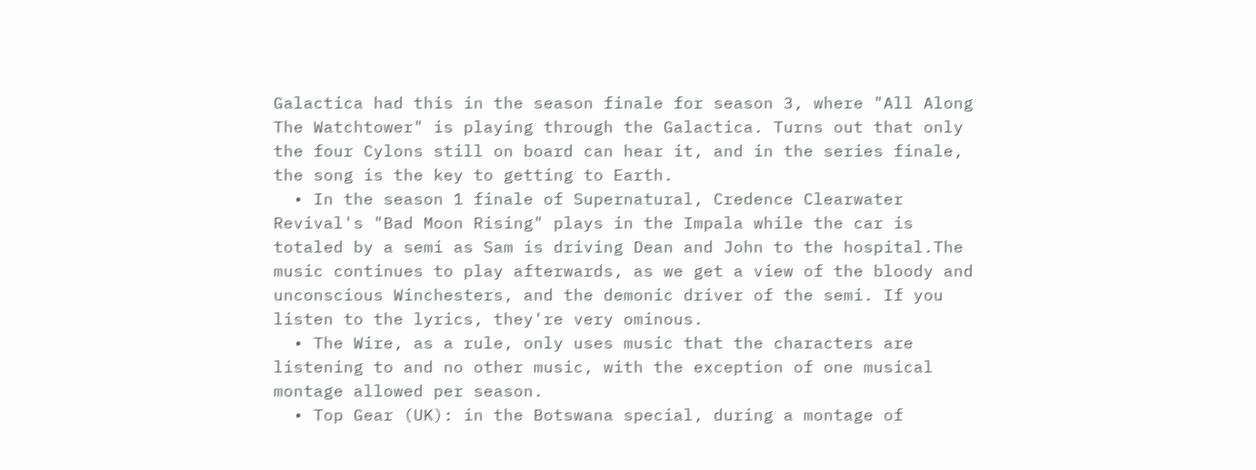Galactica had this in the season finale for season 3, where "All Along The Watchtower" is playing through the Galactica. Turns out that only the four Cylons still on board can hear it, and in the series finale, the song is the key to getting to Earth.
  • In the season 1 finale of Supernatural, Credence Clearwater Revival's "Bad Moon Rising" plays in the Impala while the car is totaled by a semi as Sam is driving Dean and John to the hospital.The music continues to play afterwards, as we get a view of the bloody and unconscious Winchesters, and the demonic driver of the semi. If you listen to the lyrics, they're very ominous.
  • The Wire, as a rule, only uses music that the characters are listening to and no other music, with the exception of one musical montage allowed per season.
  • Top Gear (UK): in the Botswana special, during a montage of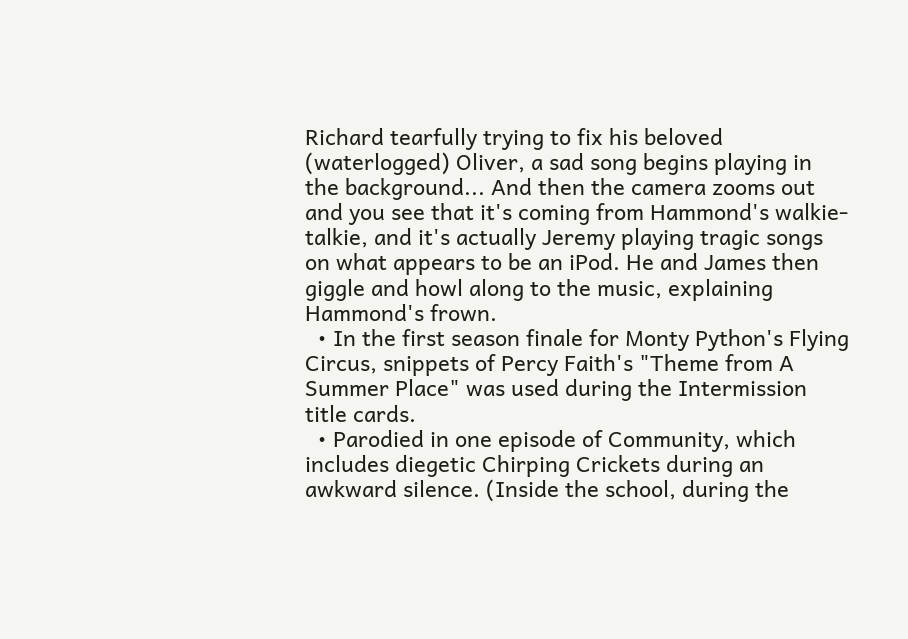Richard tearfully trying to fix his beloved (waterlogged) Oliver, a sad song begins playing in the background... And then the camera zooms out and you see that it's coming from Hammond's walkie-talkie, and it's actually Jeremy playing tragic songs on what appears to be an iPod. He and James then giggle and howl along to the music, explaining Hammond's frown.
  • In the first season finale for Monty Python's Flying Circus, snippets of Percy Faith's "Theme from A Summer Place" was used during the Intermission title cards.
  • Parodied in one episode of Community, which includes diegetic Chirping Crickets during an awkward silence. (Inside the school, during the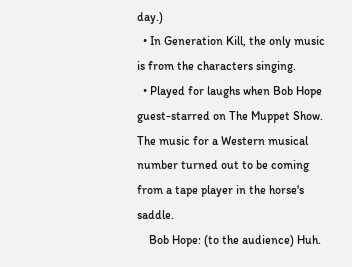day.)
  • In Generation Kill, the only music is from the characters singing.
  • Played for laughs when Bob Hope guest-starred on The Muppet Show. The music for a Western musical number turned out to be coming from a tape player in the horse's saddle.
    Bob Hope: (to the audience) Huh.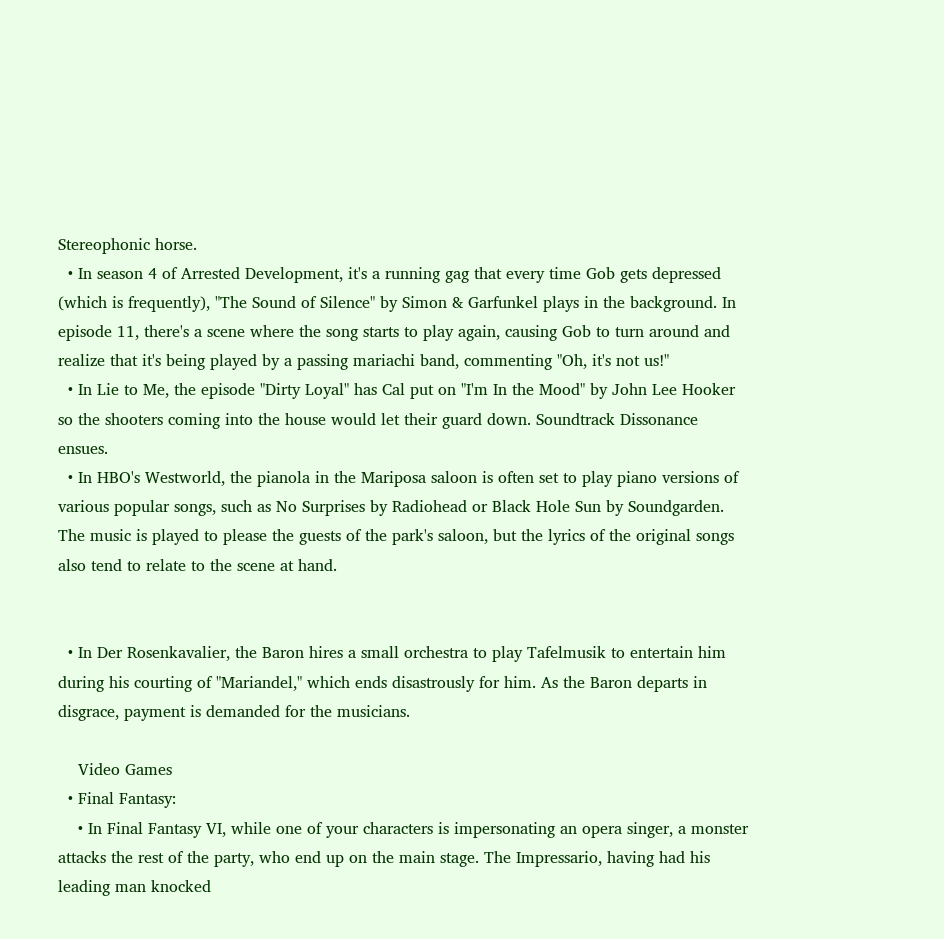Stereophonic horse.
  • In season 4 of Arrested Development, it's a running gag that every time Gob gets depressed (which is frequently), "The Sound of Silence" by Simon & Garfunkel plays in the background. In episode 11, there's a scene where the song starts to play again, causing Gob to turn around and realize that it's being played by a passing mariachi band, commenting "Oh, it's not us!"
  • In Lie to Me, the episode "Dirty Loyal" has Cal put on "I'm In the Mood" by John Lee Hooker so the shooters coming into the house would let their guard down. Soundtrack Dissonance ensues.
  • In HBO's Westworld, the pianola in the Mariposa saloon is often set to play piano versions of various popular songs, such as No Surprises by Radiohead or Black Hole Sun by Soundgarden. The music is played to please the guests of the park's saloon, but the lyrics of the original songs also tend to relate to the scene at hand.


  • In Der Rosenkavalier, the Baron hires a small orchestra to play Tafelmusik to entertain him during his courting of "Mariandel," which ends disastrously for him. As the Baron departs in disgrace, payment is demanded for the musicians.

    Video Games
  • Final Fantasy:
    • In Final Fantasy VI, while one of your characters is impersonating an opera singer, a monster attacks the rest of the party, who end up on the main stage. The Impressario, having had his leading man knocked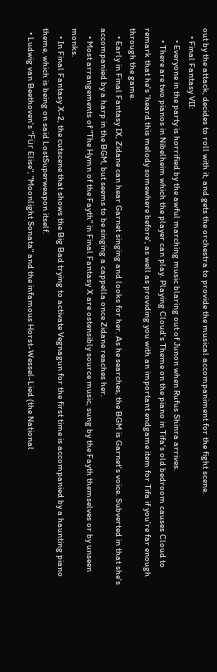out by the attack, decides to roll with it, and gets the orchestra to provide the musical accompaniment for the fight scene.
    • Final Fantasy VII:
      • Everyone in the party is horrified by the awful marching music blaring out of Junon when Rufus Shinra arrives.
      • There are two pianos in Nibelheim which the player can play. Playing Cloud's Theme on the piano in Tifa's old bedroom causes Cloud to remark that he's 'heard this melody somewhere before', as well as providing you with an important endgame item for Tifa if you're far enough through the game.
    • Early in Final Fantasy IX, Zidane can hear Garnet singing and looks for her. As he searches, the BGM is Garnet's voice. Subverted in that she's accompanied by a harp in the BGM, but seems to be singing a cappella once Zidane reaches her.
    • Most arrangements of "The Hymn of the Fayth" in Final Fantasy X are ostensibly source music, sung by the Fayth themselves or by unseen monks.
    • In Final Fantasy X-2, the cutscene that shows the Big Bad trying to activate Vegnagun for the first time is accompanied by a haunting piano theme, which is being on said LostSuperweapon itself.
  • Ludwig van Beethoven's "Für Elise", "Moonlight Sonata" and the infamous Horst-Wessel-Lied (the National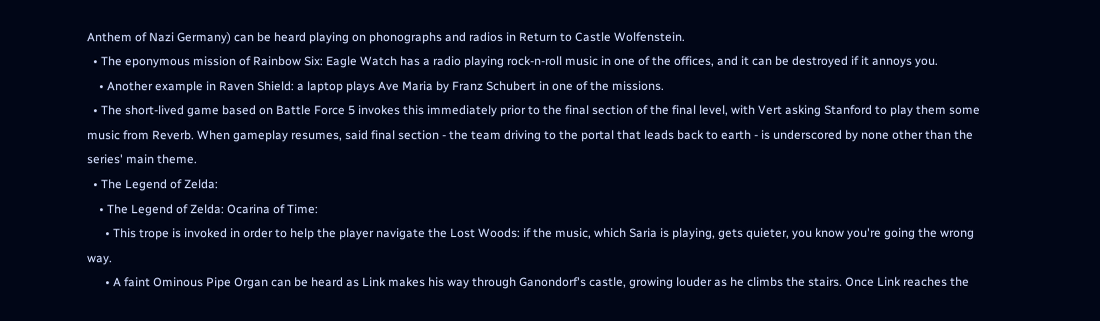Anthem of Nazi Germany) can be heard playing on phonographs and radios in Return to Castle Wolfenstein.
  • The eponymous mission of Rainbow Six: Eagle Watch has a radio playing rock-n-roll music in one of the offices, and it can be destroyed if it annoys you.
    • Another example in Raven Shield: a laptop plays Ave Maria by Franz Schubert in one of the missions.
  • The short-lived game based on Battle Force 5 invokes this immediately prior to the final section of the final level, with Vert asking Stanford to play them some music from Reverb. When gameplay resumes, said final section - the team driving to the portal that leads back to earth - is underscored by none other than the series' main theme.
  • The Legend of Zelda:
    • The Legend of Zelda: Ocarina of Time:
      • This trope is invoked in order to help the player navigate the Lost Woods: if the music, which Saria is playing, gets quieter, you know you're going the wrong way.
      • A faint Ominous Pipe Organ can be heard as Link makes his way through Ganondorf's castle, growing louder as he climbs the stairs. Once Link reaches the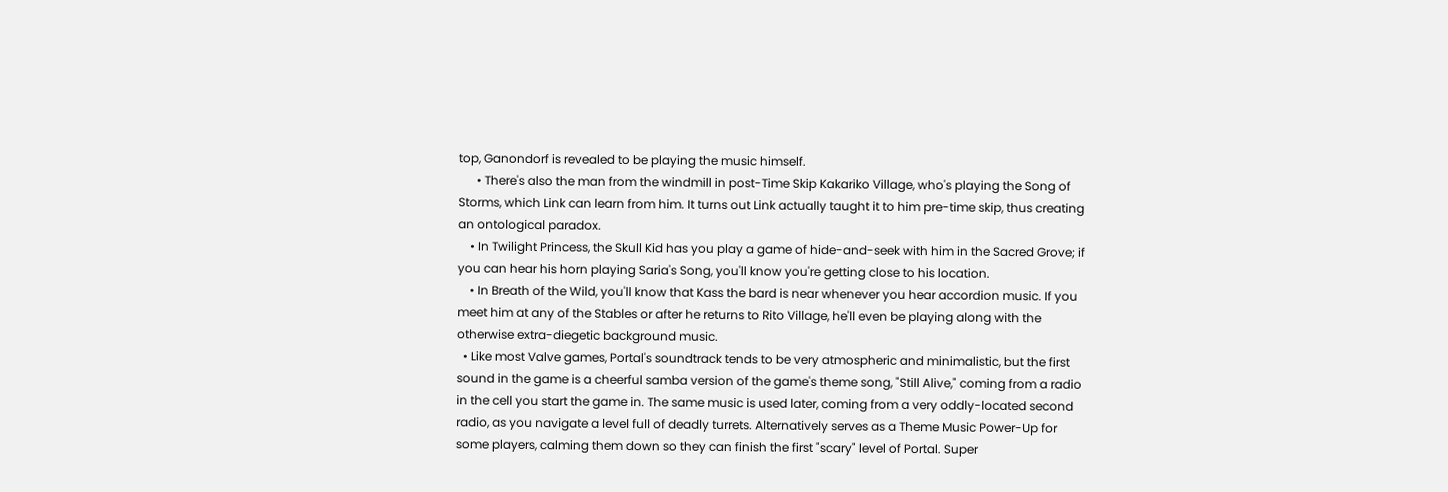top, Ganondorf is revealed to be playing the music himself.
      • There's also the man from the windmill in post-Time Skip Kakariko Village, who's playing the Song of Storms, which Link can learn from him. It turns out Link actually taught it to him pre-time skip, thus creating an ontological paradox.
    • In Twilight Princess, the Skull Kid has you play a game of hide-and-seek with him in the Sacred Grove; if you can hear his horn playing Saria's Song, you'll know you're getting close to his location.
    • In Breath of the Wild, you'll know that Kass the bard is near whenever you hear accordion music. If you meet him at any of the Stables or after he returns to Rito Village, he'll even be playing along with the otherwise extra-diegetic background music.
  • Like most Valve games, Portal's soundtrack tends to be very atmospheric and minimalistic, but the first sound in the game is a cheerful samba version of the game's theme song, "Still Alive," coming from a radio in the cell you start the game in. The same music is used later, coming from a very oddly-located second radio, as you navigate a level full of deadly turrets. Alternatively serves as a Theme Music Power-Up for some players, calming them down so they can finish the first "scary" level of Portal. Super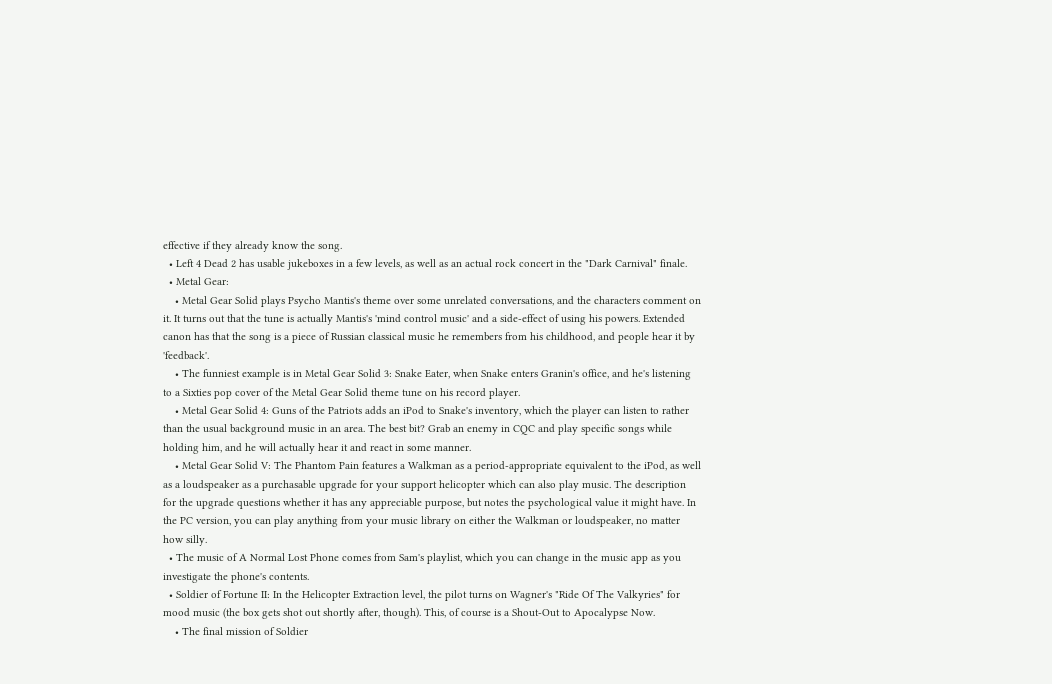effective if they already know the song.
  • Left 4 Dead 2 has usable jukeboxes in a few levels, as well as an actual rock concert in the "Dark Carnival" finale.
  • Metal Gear:
    • Metal Gear Solid plays Psycho Mantis's theme over some unrelated conversations, and the characters comment on it. It turns out that the tune is actually Mantis's 'mind control music' and a side-effect of using his powers. Extended canon has that the song is a piece of Russian classical music he remembers from his childhood, and people hear it by 'feedback'.
    • The funniest example is in Metal Gear Solid 3: Snake Eater, when Snake enters Granin's office, and he's listening to a Sixties pop cover of the Metal Gear Solid theme tune on his record player.
    • Metal Gear Solid 4: Guns of the Patriots adds an iPod to Snake's inventory, which the player can listen to rather than the usual background music in an area. The best bit? Grab an enemy in CQC and play specific songs while holding him, and he will actually hear it and react in some manner.
    • Metal Gear Solid V: The Phantom Pain features a Walkman as a period-appropriate equivalent to the iPod, as well as a loudspeaker as a purchasable upgrade for your support helicopter which can also play music. The description for the upgrade questions whether it has any appreciable purpose, but notes the psychological value it might have. In the PC version, you can play anything from your music library on either the Walkman or loudspeaker, no matter how silly.
  • The music of A Normal Lost Phone comes from Sam's playlist, which you can change in the music app as you investigate the phone's contents.
  • Soldier of Fortune II: In the Helicopter Extraction level, the pilot turns on Wagner's "Ride Of The Valkyries" for mood music (the box gets shot out shortly after, though). This, of course is a Shout-Out to Apocalypse Now.
    • The final mission of Soldier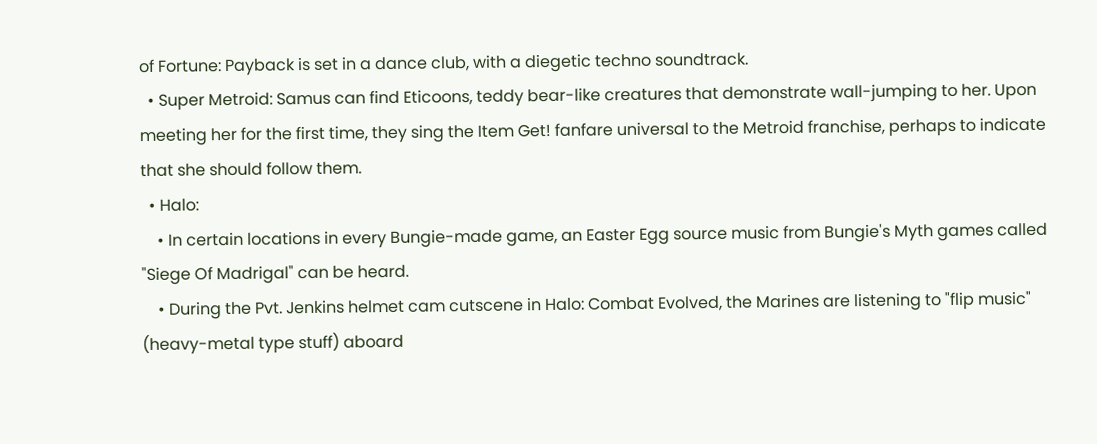of Fortune: Payback is set in a dance club, with a diegetic techno soundtrack.
  • Super Metroid: Samus can find Eticoons, teddy bear-like creatures that demonstrate wall-jumping to her. Upon meeting her for the first time, they sing the Item Get! fanfare universal to the Metroid franchise, perhaps to indicate that she should follow them.
  • Halo:
    • In certain locations in every Bungie-made game, an Easter Egg source music from Bungie's Myth games called "Siege Of Madrigal" can be heard.
    • During the Pvt. Jenkins helmet cam cutscene in Halo: Combat Evolved, the Marines are listening to "flip music" (heavy-metal type stuff) aboard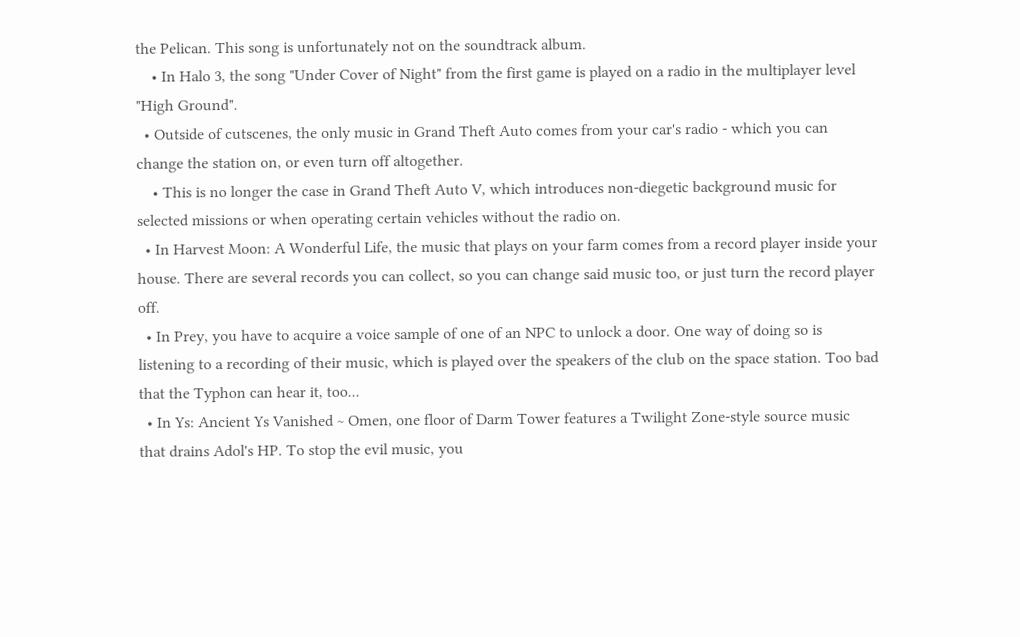the Pelican. This song is unfortunately not on the soundtrack album.
    • In Halo 3, the song "Under Cover of Night" from the first game is played on a radio in the multiplayer level "High Ground".
  • Outside of cutscenes, the only music in Grand Theft Auto comes from your car's radio - which you can change the station on, or even turn off altogether.
    • This is no longer the case in Grand Theft Auto V, which introduces non-diegetic background music for selected missions or when operating certain vehicles without the radio on.
  • In Harvest Moon: A Wonderful Life, the music that plays on your farm comes from a record player inside your house. There are several records you can collect, so you can change said music too, or just turn the record player off.
  • In Prey, you have to acquire a voice sample of one of an NPC to unlock a door. One way of doing so is listening to a recording of their music, which is played over the speakers of the club on the space station. Too bad that the Typhon can hear it, too...
  • In Ys: Ancient Ys Vanished ~ Omen, one floor of Darm Tower features a Twilight Zone-style source music that drains Adol's HP. To stop the evil music, you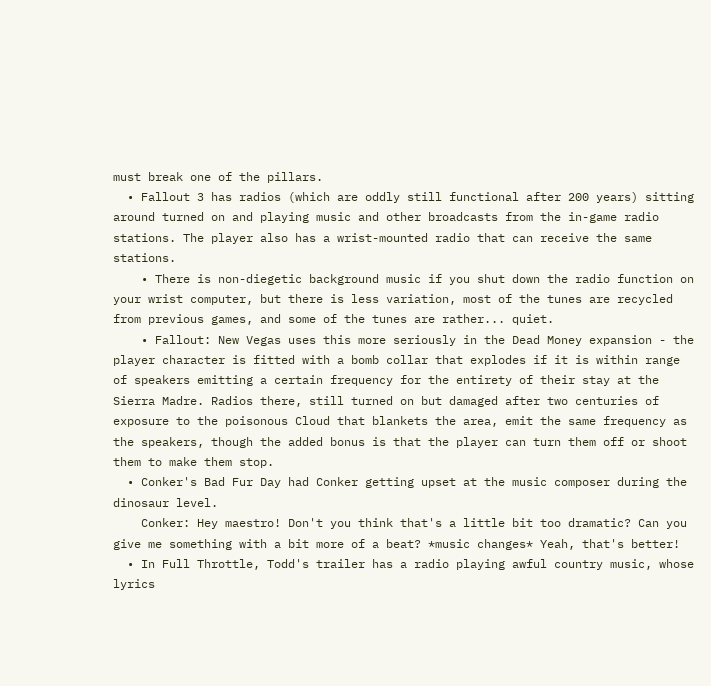must break one of the pillars.
  • Fallout 3 has radios (which are oddly still functional after 200 years) sitting around turned on and playing music and other broadcasts from the in-game radio stations. The player also has a wrist-mounted radio that can receive the same stations.
    • There is non-diegetic background music if you shut down the radio function on your wrist computer, but there is less variation, most of the tunes are recycled from previous games, and some of the tunes are rather... quiet.
    • Fallout: New Vegas uses this more seriously in the Dead Money expansion - the player character is fitted with a bomb collar that explodes if it is within range of speakers emitting a certain frequency for the entirety of their stay at the Sierra Madre. Radios there, still turned on but damaged after two centuries of exposure to the poisonous Cloud that blankets the area, emit the same frequency as the speakers, though the added bonus is that the player can turn them off or shoot them to make them stop.
  • Conker's Bad Fur Day had Conker getting upset at the music composer during the dinosaur level.
    Conker: Hey maestro! Don't you think that's a little bit too dramatic? Can you give me something with a bit more of a beat? *music changes* Yeah, that's better!
  • In Full Throttle, Todd's trailer has a radio playing awful country music, whose lyrics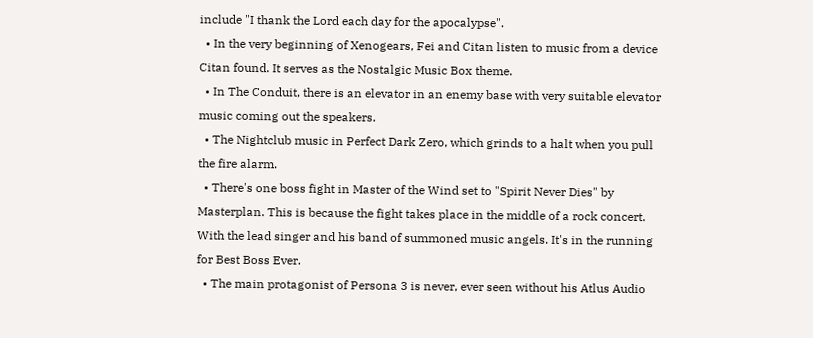include "I thank the Lord each day for the apocalypse".
  • In the very beginning of Xenogears, Fei and Citan listen to music from a device Citan found. It serves as the Nostalgic Music Box theme.
  • In The Conduit, there is an elevator in an enemy base with very suitable elevator music coming out the speakers.
  • The Nightclub music in Perfect Dark Zero, which grinds to a halt when you pull the fire alarm.
  • There's one boss fight in Master of the Wind set to "Spirit Never Dies" by Masterplan. This is because the fight takes place in the middle of a rock concert. With the lead singer and his band of summoned music angels. It's in the running for Best Boss Ever.
  • The main protagonist of Persona 3 is never, ever seen without his Atlus Audio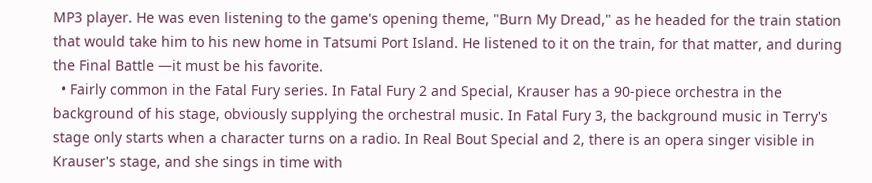MP3 player. He was even listening to the game's opening theme, "Burn My Dread," as he headed for the train station that would take him to his new home in Tatsumi Port Island. He listened to it on the train, for that matter, and during the Final Battle —it must be his favorite.
  • Fairly common in the Fatal Fury series. In Fatal Fury 2 and Special, Krauser has a 90-piece orchestra in the background of his stage, obviously supplying the orchestral music. In Fatal Fury 3, the background music in Terry's stage only starts when a character turns on a radio. In Real Bout Special and 2, there is an opera singer visible in Krauser's stage, and she sings in time with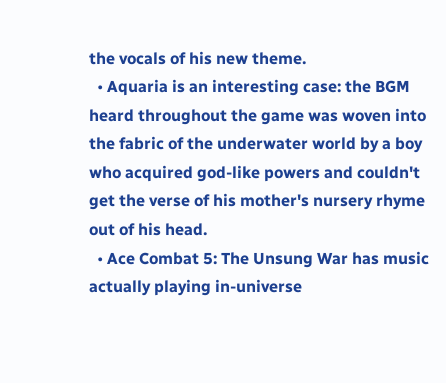the vocals of his new theme.
  • Aquaria is an interesting case: the BGM heard throughout the game was woven into the fabric of the underwater world by a boy who acquired god-like powers and couldn't get the verse of his mother's nursery rhyme out of his head.
  • Ace Combat 5: The Unsung War has music actually playing in-universe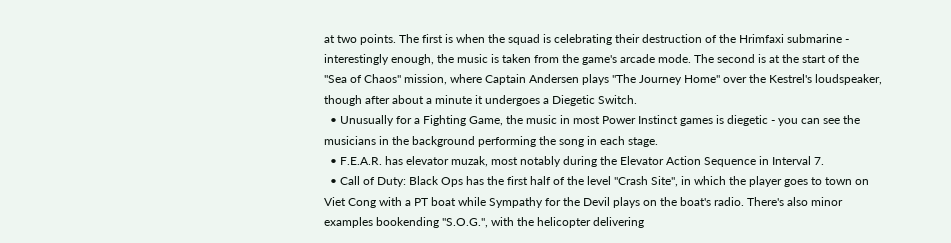at two points. The first is when the squad is celebrating their destruction of the Hrimfaxi submarine - interestingly enough, the music is taken from the game's arcade mode. The second is at the start of the "Sea of Chaos" mission, where Captain Andersen plays "The Journey Home" over the Kestrel's loudspeaker, though after about a minute it undergoes a Diegetic Switch.
  • Unusually for a Fighting Game, the music in most Power Instinct games is diegetic - you can see the musicians in the background performing the song in each stage.
  • F.E.A.R. has elevator muzak, most notably during the Elevator Action Sequence in Interval 7.
  • Call of Duty: Black Ops has the first half of the level "Crash Site", in which the player goes to town on Viet Cong with a PT boat while Sympathy for the Devil plays on the boat's radio. There's also minor examples bookending "S.O.G.", with the helicopter delivering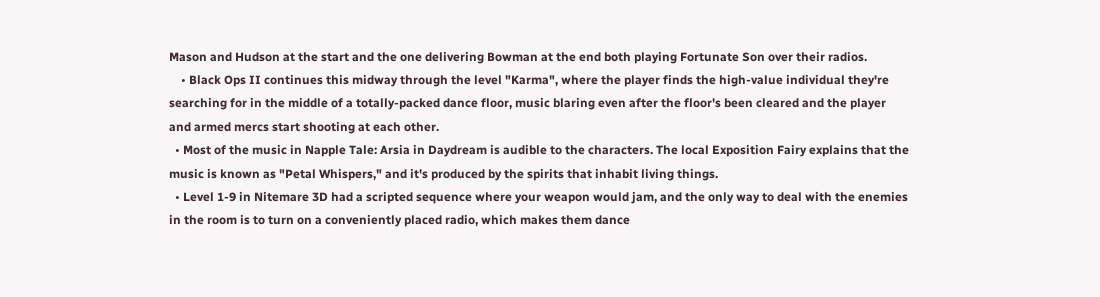Mason and Hudson at the start and the one delivering Bowman at the end both playing Fortunate Son over their radios.
    • Black Ops II continues this midway through the level "Karma", where the player finds the high-value individual they're searching for in the middle of a totally-packed dance floor, music blaring even after the floor's been cleared and the player and armed mercs start shooting at each other.
  • Most of the music in Napple Tale: Arsia in Daydream is audible to the characters. The local Exposition Fairy explains that the music is known as "Petal Whispers," and it's produced by the spirits that inhabit living things.
  • Level 1-9 in Nitemare 3D had a scripted sequence where your weapon would jam, and the only way to deal with the enemies in the room is to turn on a conveniently placed radio, which makes them dance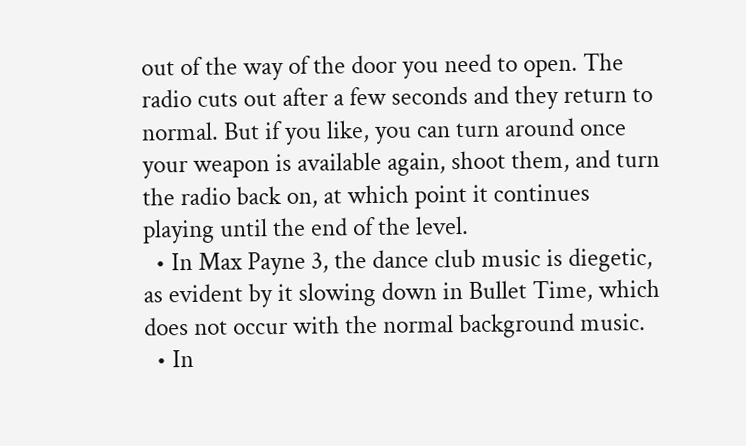out of the way of the door you need to open. The radio cuts out after a few seconds and they return to normal. But if you like, you can turn around once your weapon is available again, shoot them, and turn the radio back on, at which point it continues playing until the end of the level.
  • In Max Payne 3, the dance club music is diegetic, as evident by it slowing down in Bullet Time, which does not occur with the normal background music.
  • In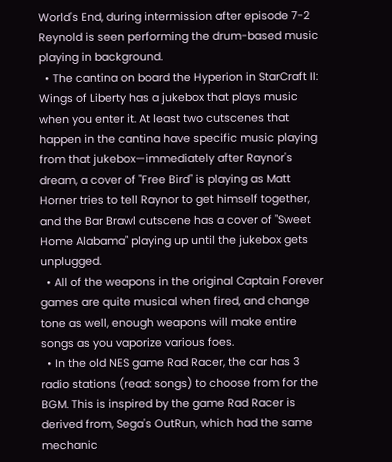World's End, during intermission after episode 7-2 Reynold is seen performing the drum-based music playing in background.
  • The cantina on board the Hyperion in StarCraft II: Wings of Liberty has a jukebox that plays music when you enter it. At least two cutscenes that happen in the cantina have specific music playing from that jukebox—immediately after Raynor's dream, a cover of "Free Bird" is playing as Matt Horner tries to tell Raynor to get himself together, and the Bar Brawl cutscene has a cover of "Sweet Home Alabama" playing up until the jukebox gets unplugged.
  • All of the weapons in the original Captain Forever games are quite musical when fired, and change tone as well, enough weapons will make entire songs as you vaporize various foes.
  • In the old NES game Rad Racer, the car has 3 radio stations (read: songs) to choose from for the BGM. This is inspired by the game Rad Racer is derived from, Sega's OutRun, which had the same mechanic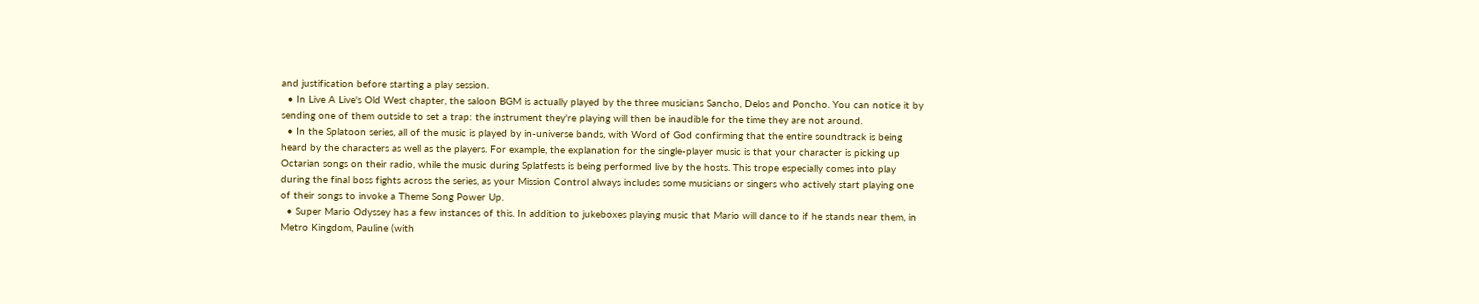and justification before starting a play session.
  • In Live A Live's Old West chapter, the saloon BGM is actually played by the three musicians Sancho, Delos and Poncho. You can notice it by sending one of them outside to set a trap: the instrument they're playing will then be inaudible for the time they are not around.
  • In the Splatoon series, all of the music is played by in-universe bands, with Word of God confirming that the entire soundtrack is being heard by the characters as well as the players. For example, the explanation for the single-player music is that your character is picking up Octarian songs on their radio, while the music during Splatfests is being performed live by the hosts. This trope especially comes into play during the final boss fights across the series, as your Mission Control always includes some musicians or singers who actively start playing one of their songs to invoke a Theme Song Power Up.
  • Super Mario Odyssey has a few instances of this. In addition to jukeboxes playing music that Mario will dance to if he stands near them, in Metro Kingdom, Pauline (with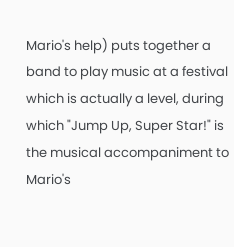Mario's help) puts together a band to play music at a festival which is actually a level, during which "Jump Up, Super Star!" is the musical accompaniment to Mario's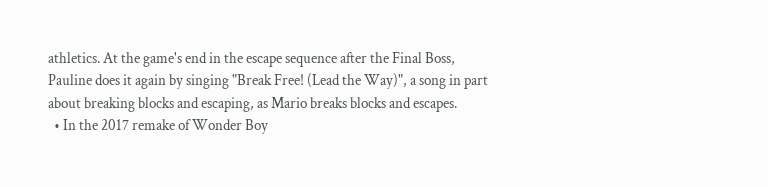athletics. At the game's end in the escape sequence after the Final Boss, Pauline does it again by singing "Break Free! (Lead the Way)", a song in part about breaking blocks and escaping, as Mario breaks blocks and escapes.
  • In the 2017 remake of Wonder Boy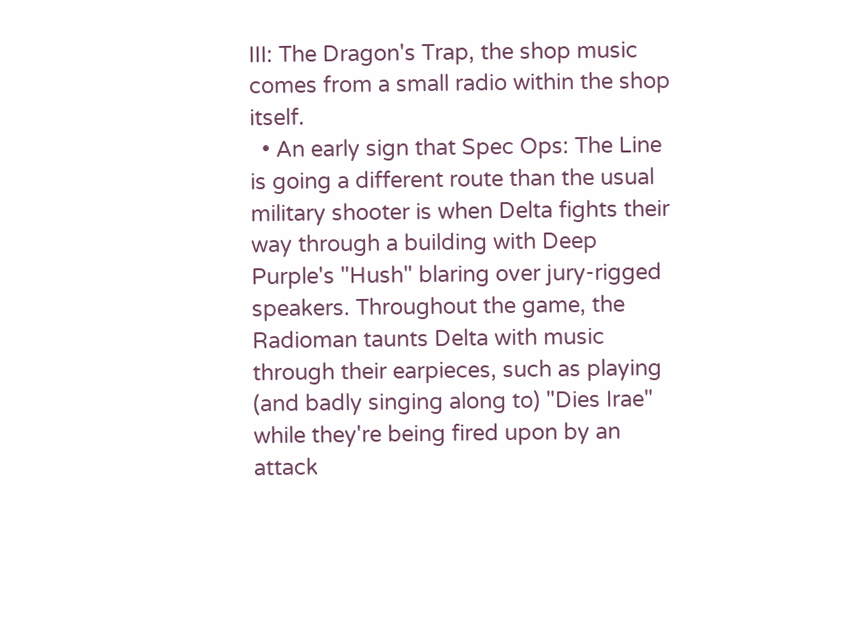III: The Dragon's Trap, the shop music comes from a small radio within the shop itself.
  • An early sign that Spec Ops: The Line is going a different route than the usual military shooter is when Delta fights their way through a building with Deep Purple's "Hush" blaring over jury-rigged speakers. Throughout the game, the Radioman taunts Delta with music through their earpieces, such as playing (and badly singing along to) "Dies Irae" while they're being fired upon by an attack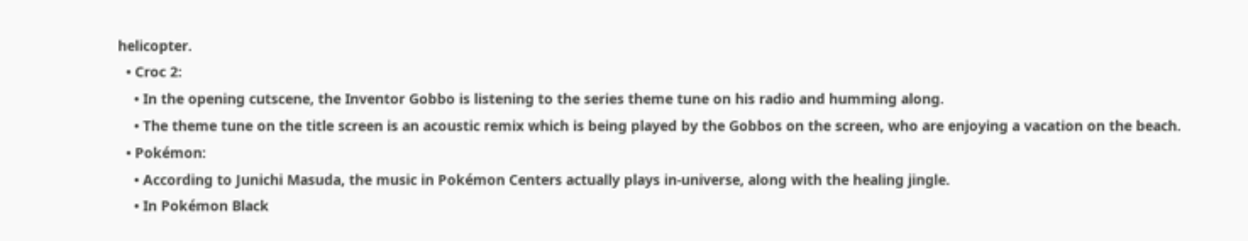helicopter.
  • Croc 2:
    • In the opening cutscene, the Inventor Gobbo is listening to the series theme tune on his radio and humming along.
    • The theme tune on the title screen is an acoustic remix which is being played by the Gobbos on the screen, who are enjoying a vacation on the beach.
  • Pokémon:
    • According to Junichi Masuda, the music in Pokémon Centers actually plays in-universe, along with the healing jingle.
    • In Pokémon Black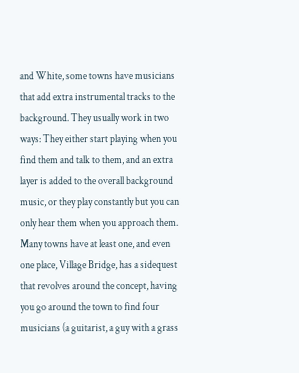and White, some towns have musicians that add extra instrumental tracks to the background. They usually work in two ways: They either start playing when you find them and talk to them, and an extra layer is added to the overall background music, or they play constantly but you can only hear them when you approach them. Many towns have at least one, and even one place, Village Bridge, has a sidequest that revolves around the concept, having you go around the town to find four musicians (a guitarist, a guy with a grass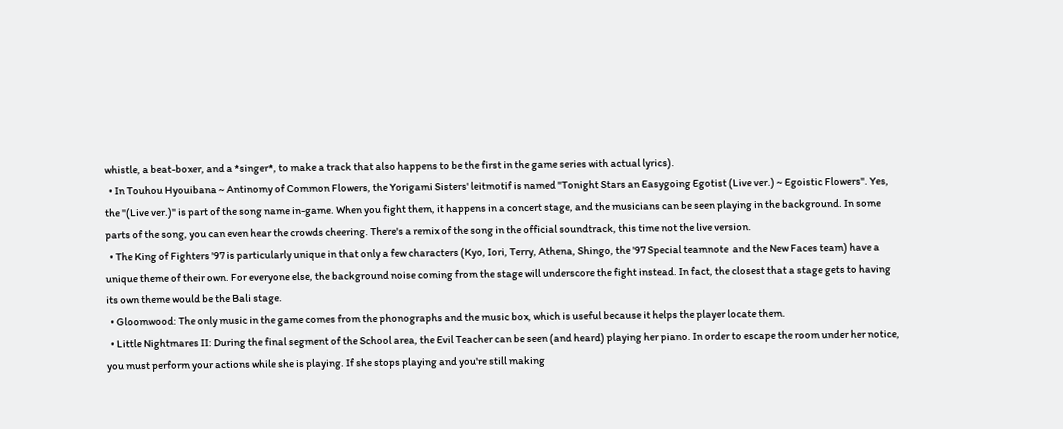whistle, a beat-boxer, and a *singer*, to make a track that also happens to be the first in the game series with actual lyrics).
  • In Touhou Hyouibana ~ Antinomy of Common Flowers, the Yorigami Sisters' leitmotif is named "Tonight Stars an Easygoing Egotist (Live ver.) ~ Egoistic Flowers". Yes, the "(Live ver.)" is part of the song name in-game. When you fight them, it happens in a concert stage, and the musicians can be seen playing in the background. In some parts of the song, you can even hear the crowds cheering. There's a remix of the song in the official soundtrack, this time not the live version.
  • The King of Fighters '97 is particularly unique in that only a few characters (Kyo, Iori, Terry, Athena, Shingo, the '97 Special teamnote  and the New Faces team) have a unique theme of their own. For everyone else, the background noise coming from the stage will underscore the fight instead. In fact, the closest that a stage gets to having its own theme would be the Bali stage.
  • Gloomwood: The only music in the game comes from the phonographs and the music box, which is useful because it helps the player locate them.
  • Little Nightmares II: During the final segment of the School area, the Evil Teacher can be seen (and heard) playing her piano. In order to escape the room under her notice, you must perform your actions while she is playing. If she stops playing and you're still making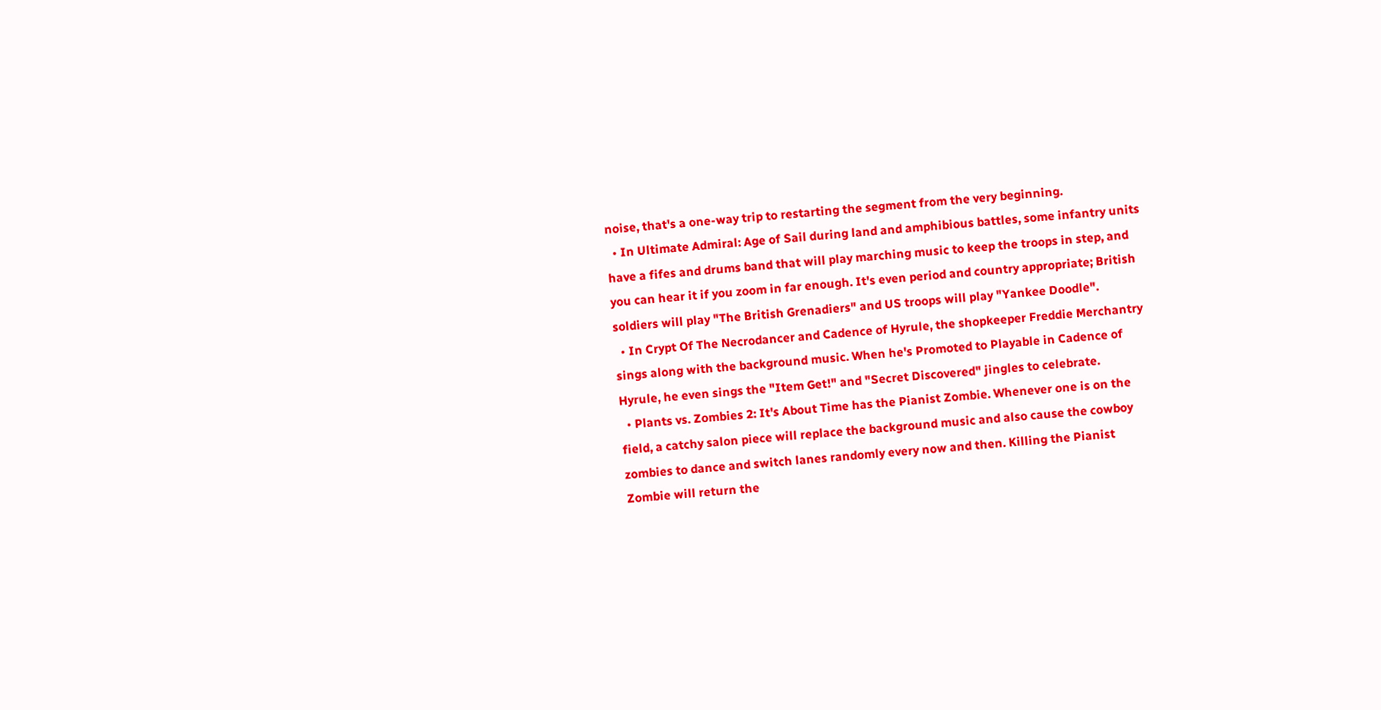noise, that's a one-way trip to restarting the segment from the very beginning.
  • In Ultimate Admiral: Age of Sail during land and amphibious battles, some infantry units have a fifes and drums band that will play marching music to keep the troops in step, and you can hear it if you zoom in far enough. It's even period and country appropriate; British soldiers will play "The British Grenadiers" and US troops will play "Yankee Doodle".
  • In Crypt Of The Necrodancer and Cadence of Hyrule, the shopkeeper Freddie Merchantry sings along with the background music. When he's Promoted to Playable in Cadence of Hyrule, he even sings the "Item Get!" and "Secret Discovered" jingles to celebrate.
  • Plants vs. Zombies 2: It's About Time has the Pianist Zombie. Whenever one is on the field, a catchy salon piece will replace the background music and also cause the cowboy zombies to dance and switch lanes randomly every now and then. Killing the Pianist Zombie will return the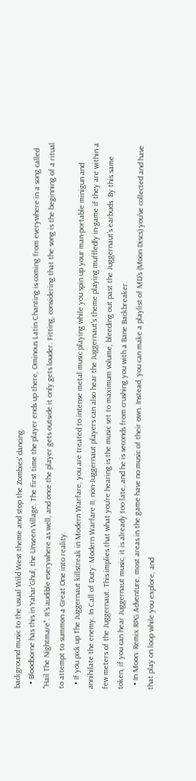background music to the usual Wild West theme and stop the Zombies' dancing.
  • Bloodborne has this in Yahar'Ghul, the Unseen Village. The first time the player ends up there, Ominous Latin Chanting is coming from everywhere in a song called "Hail The Nightmare". It's audible everywhere as well, and once the player gets outside it only gets louder. Fitting, considering that the song is the beginning of a ritual to attempt to summon a Great One into reality.
  • If you pick up The Juggernaut killstreak in Modern Warfare, you are treated to intense metal music playing while you spin up your man-portable minigun and annihilate the enemy. In Call of Duty: Modern Warfare II, non-Juggernaut players can also hear the Juggernaut's theme playing muffledly in-game if they are within a few meters of the Juggernaut. This implies that what you're hearing is the music set to maximum volume, bleeding out past the Juggernaut's earbuds. By this same token, if you can hear Juggernaut music, it is already too late, and he is seconds from crushing you with a Bane Backbreaker.
  • In Moon: Remix RPG Adventure, most areas in the game have no music of their own. Instead, you can make a playlist of MD's (Moon Discs) you've collected and have that play on loop while you explore, and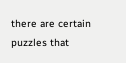there are certain puzzles that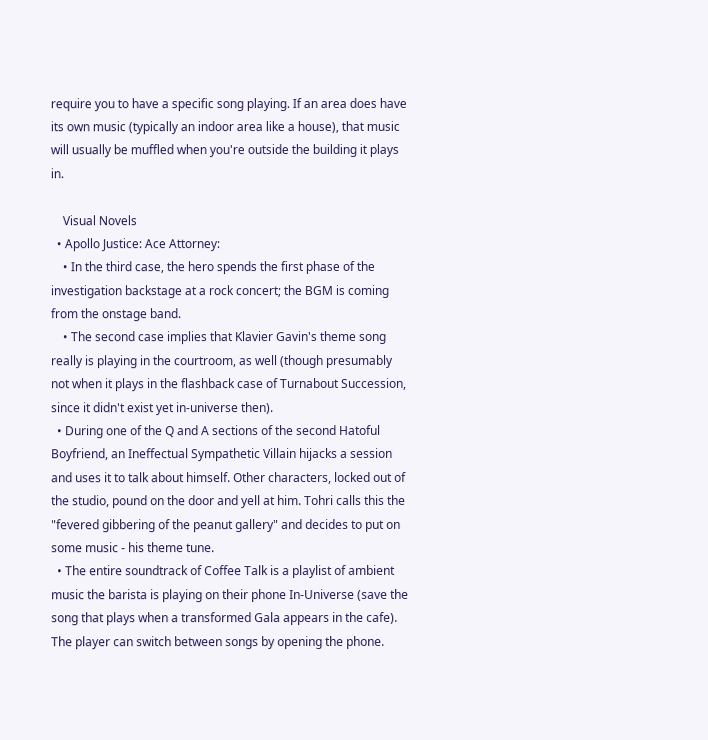require you to have a specific song playing. If an area does have its own music (typically an indoor area like a house), that music will usually be muffled when you're outside the building it plays in.

    Visual Novels
  • Apollo Justice: Ace Attorney:
    • In the third case, the hero spends the first phase of the investigation backstage at a rock concert; the BGM is coming from the onstage band.
    • The second case implies that Klavier Gavin's theme song really is playing in the courtroom, as well (though presumably not when it plays in the flashback case of Turnabout Succession, since it didn't exist yet in-universe then).
  • During one of the Q and A sections of the second Hatoful Boyfriend, an Ineffectual Sympathetic Villain hijacks a session and uses it to talk about himself. Other characters, locked out of the studio, pound on the door and yell at him. Tohri calls this the "fevered gibbering of the peanut gallery" and decides to put on some music - his theme tune.
  • The entire soundtrack of Coffee Talk is a playlist of ambient music the barista is playing on their phone In-Universe (save the song that plays when a transformed Gala appears in the cafe). The player can switch between songs by opening the phone.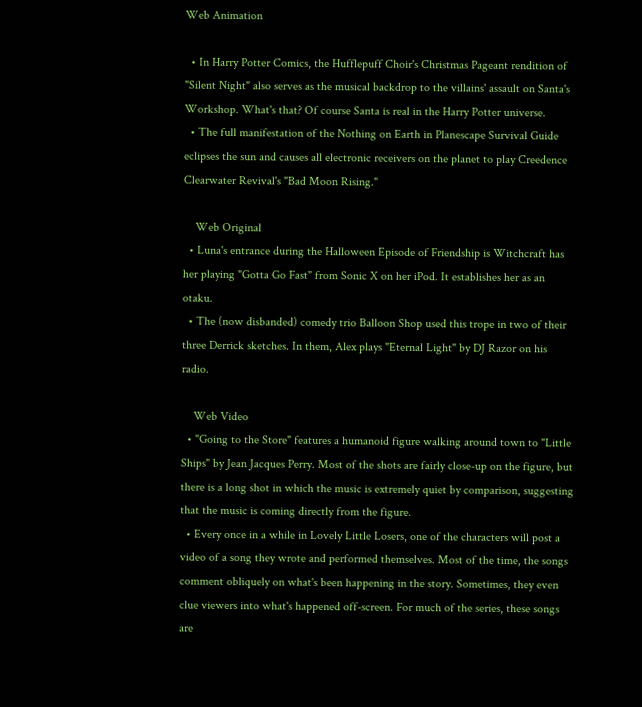Web Animation

  • In Harry Potter Comics, the Hufflepuff Choir's Christmas Pageant rendition of "Silent Night" also serves as the musical backdrop to the villains' assault on Santa's Workshop. What's that? Of course Santa is real in the Harry Potter universe.
  • The full manifestation of the Nothing on Earth in Planescape Survival Guide eclipses the sun and causes all electronic receivers on the planet to play Creedence Clearwater Revival's "Bad Moon Rising."

    Web Original
  • Luna's entrance during the Halloween Episode of Friendship is Witchcraft has her playing "Gotta Go Fast" from Sonic X on her iPod. It establishes her as an otaku.
  • The (now disbanded) comedy trio Balloon Shop used this trope in two of their three Derrick sketches. In them, Alex plays "Eternal Light" by DJ Razor on his radio.

    Web Video
  • "Going to the Store" features a humanoid figure walking around town to "Little Ships" by Jean Jacques Perry. Most of the shots are fairly close-up on the figure, but there is a long shot in which the music is extremely quiet by comparison, suggesting that the music is coming directly from the figure.
  • Every once in a while in Lovely Little Losers, one of the characters will post a video of a song they wrote and performed themselves. Most of the time, the songs comment obliquely on what's been happening in the story. Sometimes, they even clue viewers into what's happened off-screen. For much of the series, these songs are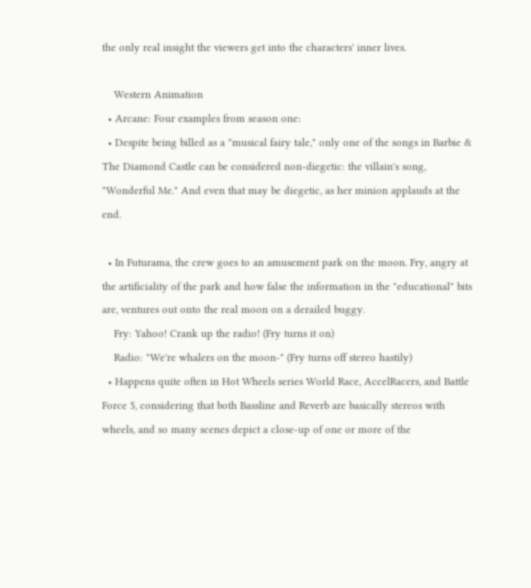the only real insight the viewers get into the characters' inner lives.

    Western Animation
  • Arcane: Four examples from season one:
  • Despite being billed as a "musical fairy tale," only one of the songs in Barbie & The Diamond Castle can be considered non-diegetic: the villain's song, "Wonderful Me." And even that may be diegetic, as her minion applauds at the end.

  • In Futurama, the crew goes to an amusement park on the moon. Fry, angry at the artificiality of the park and how false the information in the "educational" bits are, ventures out onto the real moon on a derailed buggy.
    Fry: Yahoo! Crank up the radio! (Fry turns it on)
    Radio: "We're whalers on the moon-" (Fry turns off stereo hastily)
  • Happens quite often in Hot Wheels series World Race, AccelRacers, and Battle Force 5, considering that both Bassline and Reverb are basically stereos with wheels, and so many scenes depict a close-up of one or more of the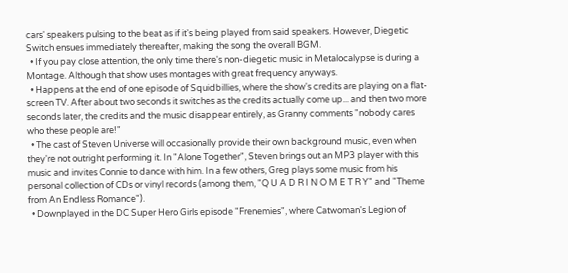cars' speakers pulsing to the beat as if it's being played from said speakers. However, Diegetic Switch ensues immediately thereafter, making the song the overall BGM.
  • If you pay close attention, the only time there's non-diegetic music in Metalocalypse is during a Montage. Although that show uses montages with great frequency anyways.
  • Happens at the end of one episode of Squidbillies, where the show's credits are playing on a flat-screen TV. After about two seconds it switches as the credits actually come up... and then two more seconds later, the credits and the music disappear entirely, as Granny comments "nobody cares who these people are!"
  • The cast of Steven Universe will occasionally provide their own background music, even when they're not outright performing it. In "Alone Together", Steven brings out an MP3 player with this music and invites Connie to dance with him. In a few others, Greg plays some music from his personal collection of CDs or vinyl records (among them, "Q U A D R I N O M E T R Y" and "Theme from An Endless Romance").
  • Downplayed in the DC Super Hero Girls episode "Frenemies", where Catwoman's Legion of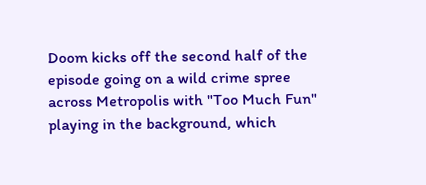Doom kicks off the second half of the episode going on a wild crime spree across Metropolis with "Too Much Fun" playing in the background, which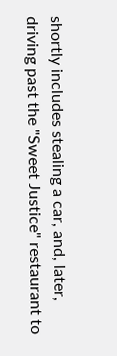shortly includes stealing a car, and, later, driving past the "Sweet Justice" restaurant to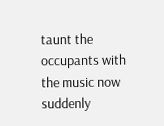taunt the occupants with the music now suddenly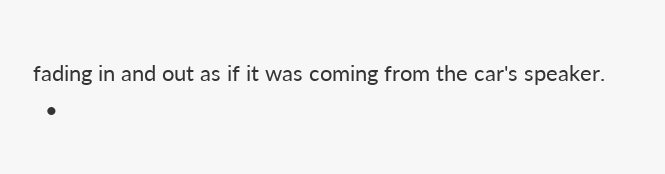fading in and out as if it was coming from the car's speaker.
  •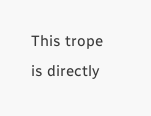This trope is directly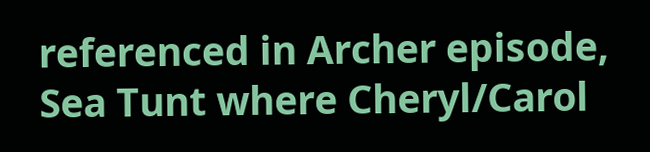referenced in Archer episode, Sea Tunt where Cheryl/Carol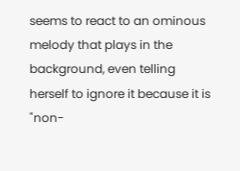seems to react to an ominous melody that plays in the background, even telling herself to ignore it because it is "non-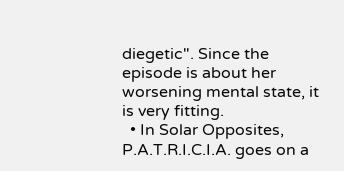diegetic". Since the episode is about her worsening mental state, it is very fitting.
  • In Solar Opposites, P.A.T.R.I.C.I.A. goes on a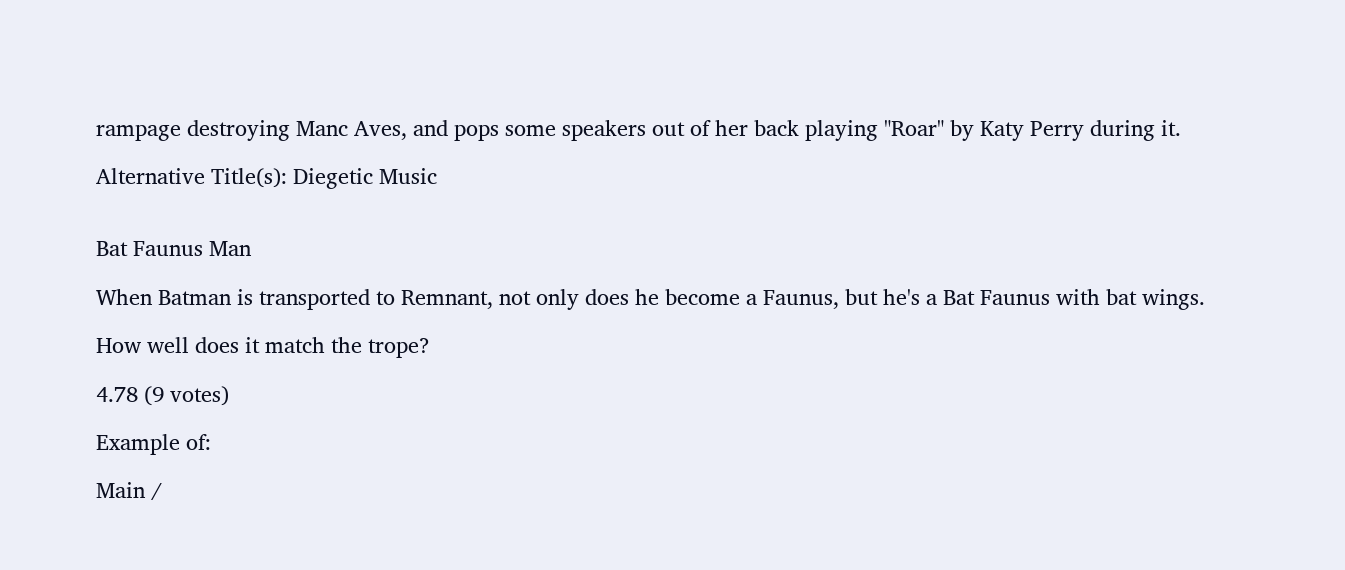rampage destroying Manc Aves, and pops some speakers out of her back playing "Roar" by Katy Perry during it.

Alternative Title(s): Diegetic Music


Bat Faunus Man

When Batman is transported to Remnant, not only does he become a Faunus, but he's a Bat Faunus with bat wings.

How well does it match the trope?

4.78 (9 votes)

Example of:

Main /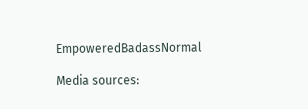EmpoweredBadassNormal

Media sources: